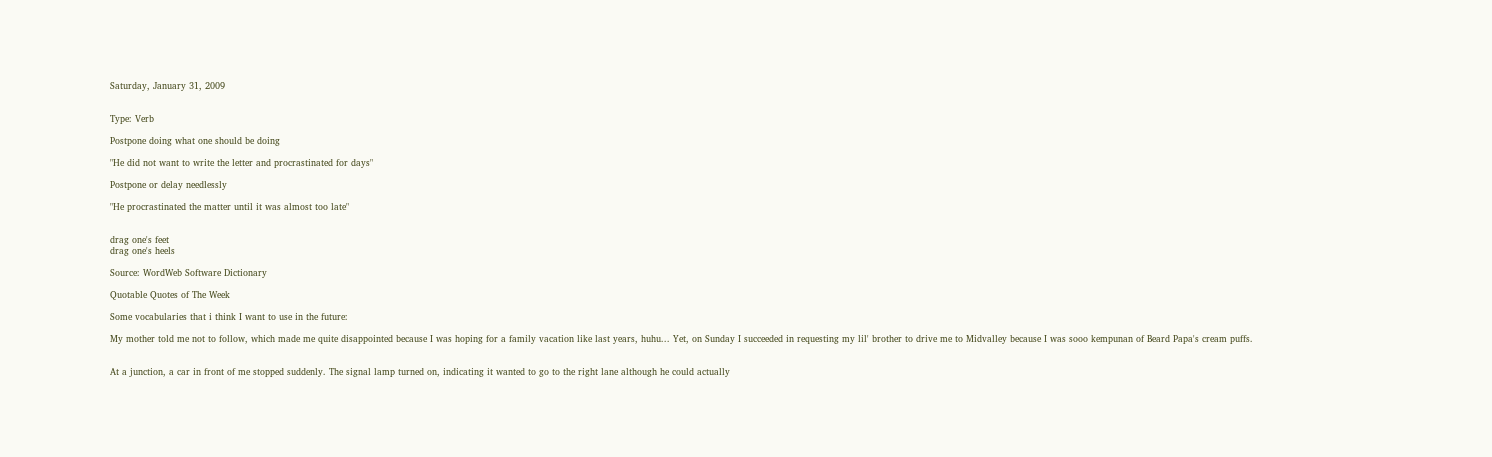Saturday, January 31, 2009


Type: Verb

Postpone doing what one should be doing

"He did not want to write the letter and procrastinated for days"

Postpone or delay needlessly

"He procrastinated the matter until it was almost too late"


drag one's feet
drag one's heels

Source: WordWeb Software Dictionary

Quotable Quotes of The Week

Some vocabularies that i think I want to use in the future:

My mother told me not to follow, which made me quite disappointed because I was hoping for a family vacation like last years, huhu... Yet, on Sunday I succeeded in requesting my lil' brother to drive me to Midvalley because I was sooo kempunan of Beard Papa's cream puffs.


At a junction, a car in front of me stopped suddenly. The signal lamp turned on, indicating it wanted to go to the right lane although he could actually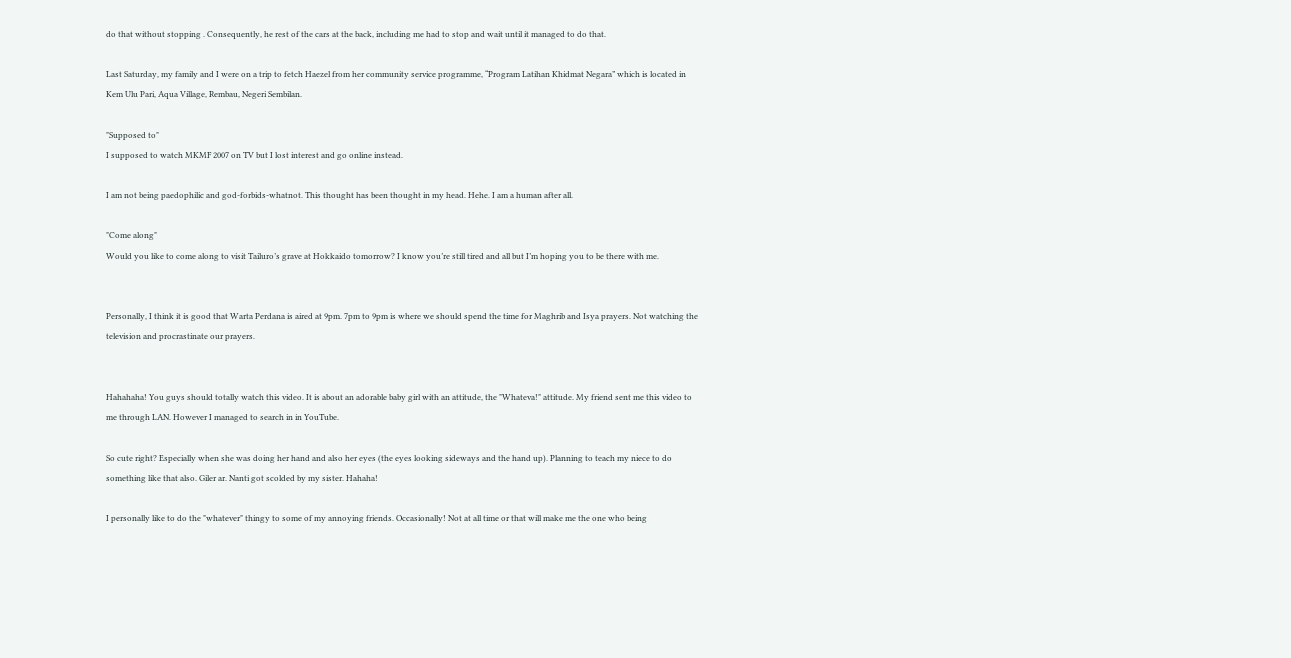do that without stopping . Consequently, he rest of the cars at the back, including me had to stop and wait until it managed to do that.

Last Saturday, my family and I were on a trip to fetch Haezel from her community service programme, “Program Latihan Khidmat Negara” which is located in Kem Ulu Pari, Aqua Village, Rembau, Negeri Sembilan.

"Supposed to"
I supposed to watch MKMF 2007 on TV but I lost interest and go online instead.

I am not being paedophilic and god-forbids-whatnot. This thought has been thought in my head. Hehe. I am a human after all.

"Come along"
Would you like to come along to visit Tailuro’s grave at Hokkaido tomorrow? I know you’re still tired and all but I’m hoping you to be there with me.


Personally, I think it is good that Warta Perdana is aired at 9pm. 7pm to 9pm is where we should spend the time for Maghrib and Isya prayers. Not watching the television and procrastinate our prayers.


Hahahaha! You guys should totally watch this video. It is about an adorable baby girl with an attitude, the "Whateva!" attitude. My friend sent me this video to me through LAN. However I managed to search in in YouTube.

So cute right? Especially when she was doing her hand and also her eyes (the eyes looking sideways and the hand up). Planning to teach my niece to do something like that also. Giler ar. Nanti got scolded by my sister. Hahaha!

I personally like to do the "whatever" thingy to some of my annoying friends. Occasionally! Not at all time or that will make me the one who being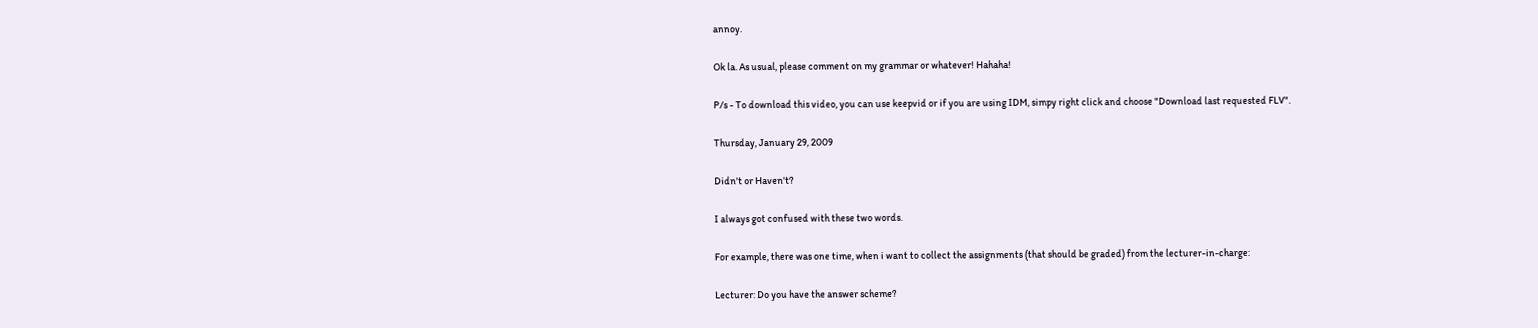annoy.

Ok la. As usual, please comment on my grammar or whatever! Hahaha!

P/s - To download this video, you can use keepvid or if you are using IDM, simpy right click and choose "Download last requested FLV".

Thursday, January 29, 2009

Didn't or Haven't?

I always got confused with these two words.

For example, there was one time, when i want to collect the assignments (that should be graded) from the lecturer-in-charge:

Lecturer: Do you have the answer scheme?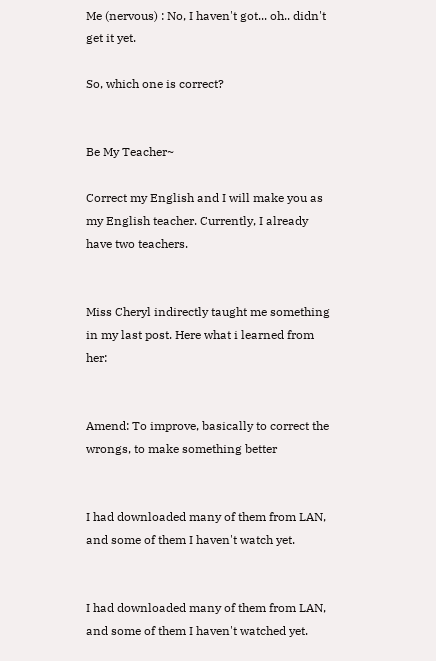Me (nervous) : No, I haven't got... oh.. didn't get it yet.

So, which one is correct?


Be My Teacher~

Correct my English and I will make you as my English teacher. Currently, I already have two teachers.


Miss Cheryl indirectly taught me something in my last post. Here what i learned from her:


Amend: To improve, basically to correct the wrongs, to make something better


I had downloaded many of them from LAN, and some of them I haven't watch yet.


I had downloaded many of them from LAN, and some of them I haven't watched yet.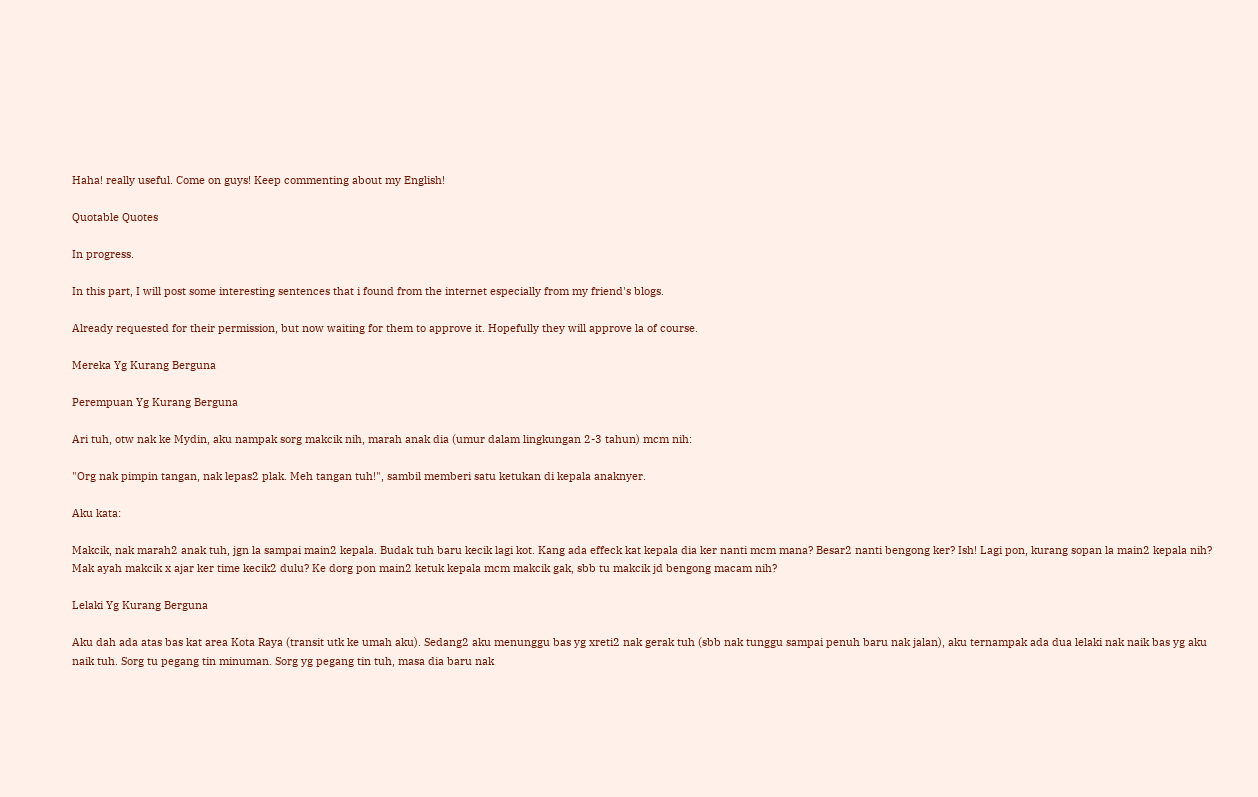Haha! really useful. Come on guys! Keep commenting about my English!

Quotable Quotes

In progress.

In this part, I will post some interesting sentences that i found from the internet especially from my friend's blogs.

Already requested for their permission, but now waiting for them to approve it. Hopefully they will approve la of course.

Mereka Yg Kurang Berguna

Perempuan Yg Kurang Berguna

Ari tuh, otw nak ke Mydin, aku nampak sorg makcik nih, marah anak dia (umur dalam lingkungan 2-3 tahun) mcm nih:

"Org nak pimpin tangan, nak lepas2 plak. Meh tangan tuh!", sambil memberi satu ketukan di kepala anaknyer.

Aku kata:

Makcik, nak marah2 anak tuh, jgn la sampai main2 kepala. Budak tuh baru kecik lagi kot. Kang ada effeck kat kepala dia ker nanti mcm mana? Besar2 nanti bengong ker? Ish! Lagi pon, kurang sopan la main2 kepala nih? Mak ayah makcik x ajar ker time kecik2 dulu? Ke dorg pon main2 ketuk kepala mcm makcik gak, sbb tu makcik jd bengong macam nih?

Lelaki Yg Kurang Berguna

Aku dah ada atas bas kat area Kota Raya (transit utk ke umah aku). Sedang2 aku menunggu bas yg xreti2 nak gerak tuh (sbb nak tunggu sampai penuh baru nak jalan), aku ternampak ada dua lelaki nak naik bas yg aku naik tuh. Sorg tu pegang tin minuman. Sorg yg pegang tin tuh, masa dia baru nak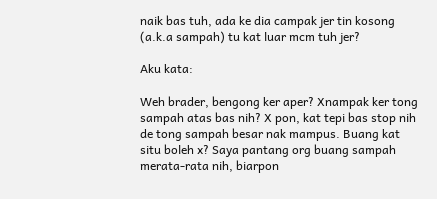naik bas tuh, ada ke dia campak jer tin kosong (a.k.a sampah) tu kat luar mcm tuh jer?

Aku kata:

Weh brader, bengong ker aper? Xnampak ker tong sampah atas bas nih? X pon, kat tepi bas stop nih de tong sampah besar nak mampus. Buang kat situ boleh x? Saya pantang org buang sampah merata-rata nih, biarpon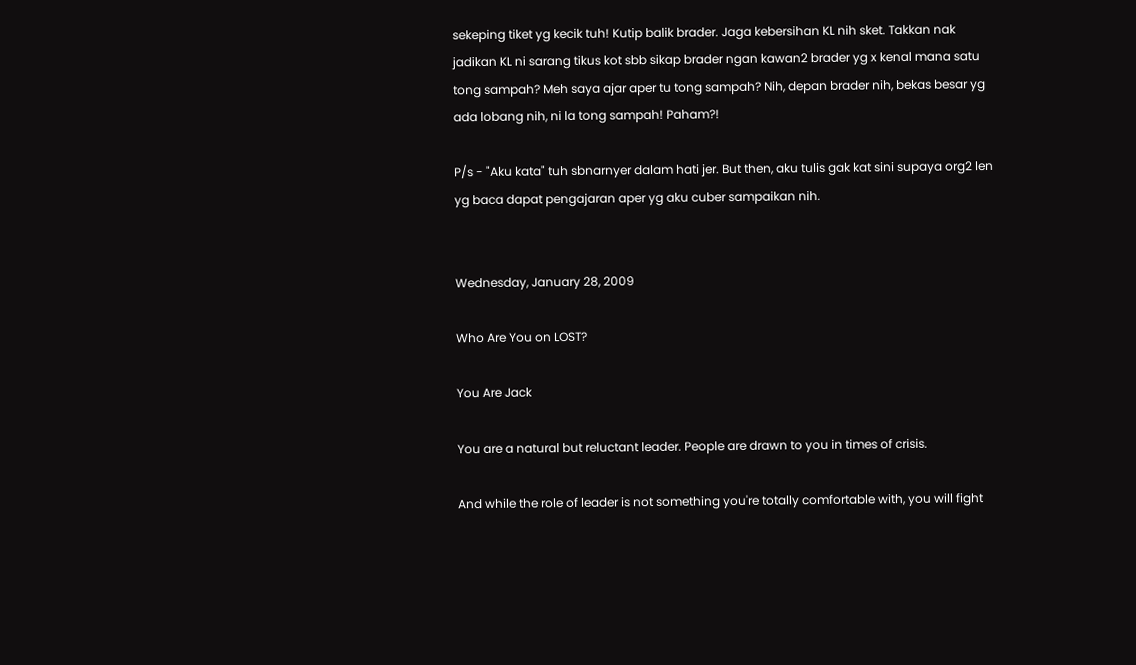sekeping tiket yg kecik tuh! Kutip balik brader. Jaga kebersihan KL nih sket. Takkan nak jadikan KL ni sarang tikus kot sbb sikap brader ngan kawan2 brader yg x kenal mana satu tong sampah? Meh saya ajar aper tu tong sampah? Nih, depan brader nih, bekas besar yg ada lobang nih, ni la tong sampah! Paham?!

P/s - "Aku kata" tuh sbnarnyer dalam hati jer. But then, aku tulis gak kat sini supaya org2 len yg baca dapat pengajaran aper yg aku cuber sampaikan nih.


Wednesday, January 28, 2009

Who Are You on LOST?

You Are Jack

You are a natural but reluctant leader. People are drawn to you in times of crisis.

And while the role of leader is not something you're totally comfortable with, you will fight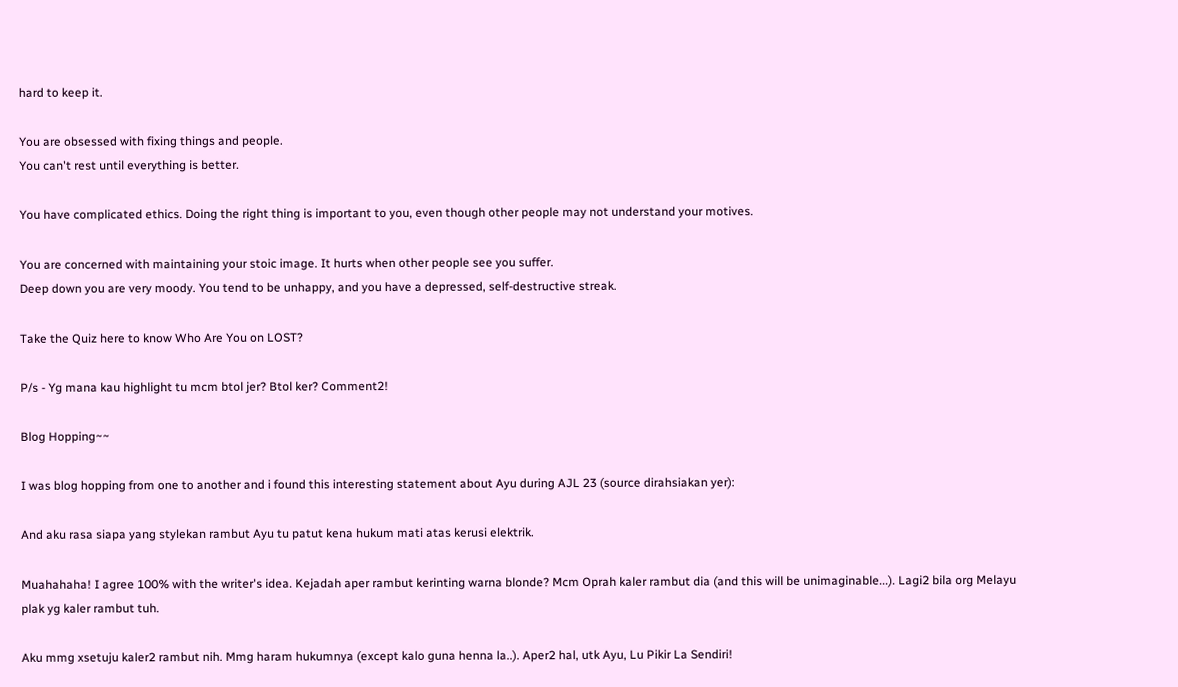hard to keep it.

You are obsessed with fixing things and people.
You can't rest until everything is better.

You have complicated ethics. Doing the right thing is important to you, even though other people may not understand your motives.

You are concerned with maintaining your stoic image. It hurts when other people see you suffer.
Deep down you are very moody. You tend to be unhappy, and you have a depressed, self-destructive streak.

Take the Quiz here to know Who Are You on LOST?

P/s - Yg mana kau highlight tu mcm btol jer? Btol ker? Comment2!

Blog Hopping~~

I was blog hopping from one to another and i found this interesting statement about Ayu during AJL 23 (source dirahsiakan yer):

And aku rasa siapa yang stylekan rambut Ayu tu patut kena hukum mati atas kerusi elektrik.

Muahahaha! I agree 100% with the writer's idea. Kejadah aper rambut kerinting warna blonde? Mcm Oprah kaler rambut dia (and this will be unimaginable...). Lagi2 bila org Melayu plak yg kaler rambut tuh.

Aku mmg xsetuju kaler2 rambut nih. Mmg haram hukumnya (except kalo guna henna la..). Aper2 hal, utk Ayu, Lu Pikir La Sendiri!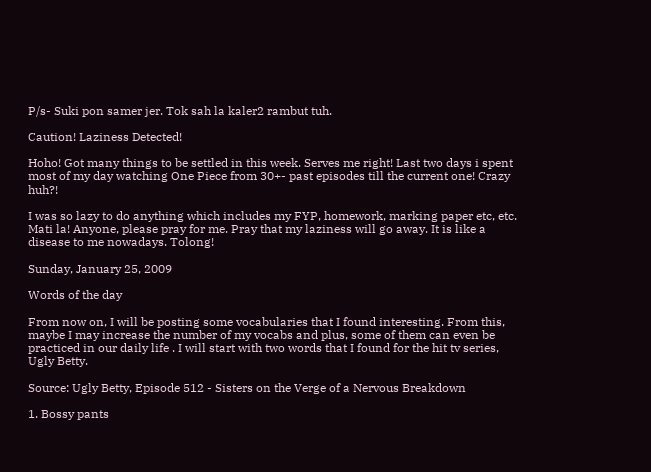P/s- Suki pon samer jer. Tok sah la kaler2 rambut tuh.

Caution! Laziness Detected!

Hoho! Got many things to be settled in this week. Serves me right! Last two days i spent most of my day watching One Piece from 30+- past episodes till the current one! Crazy huh?!

I was so lazy to do anything which includes my FYP, homework, marking paper etc, etc. Mati la! Anyone, please pray for me. Pray that my laziness will go away. It is like a disease to me nowadays. Tolong!

Sunday, January 25, 2009

Words of the day

From now on, I will be posting some vocabularies that I found interesting. From this, maybe I may increase the number of my vocabs and plus, some of them can even be practiced in our daily life . I will start with two words that I found for the hit tv series, Ugly Betty.

Source: Ugly Betty, Episode 512 - Sisters on the Verge of a Nervous Breakdown

1. Bossy pants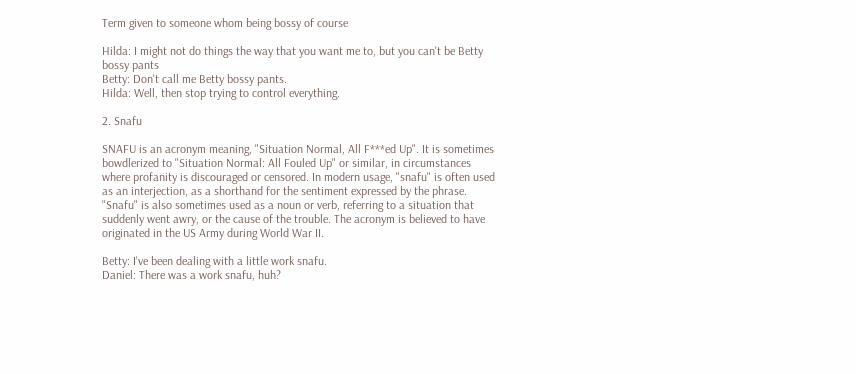Term given to someone whom being bossy of course

Hilda: I might not do things the way that you want me to, but you can't be Betty bossy pants
Betty: Don't call me Betty bossy pants.
Hilda: Well, then stop trying to control everything.

2. Snafu

SNAFU is an acronym meaning, "Situation Normal, All F***ed Up". It is sometimes bowdlerized to "Situation Normal: All Fouled Up" or similar, in circumstances where profanity is discouraged or censored. In modern usage, "snafu" is often used as an interjection, as a shorthand for the sentiment expressed by the phrase. "Snafu" is also sometimes used as a noun or verb, referring to a situation that suddenly went awry, or the cause of the trouble. The acronym is believed to have originated in the US Army during World War II.

Betty: I've been dealing with a little work snafu.
Daniel: There was a work snafu, huh?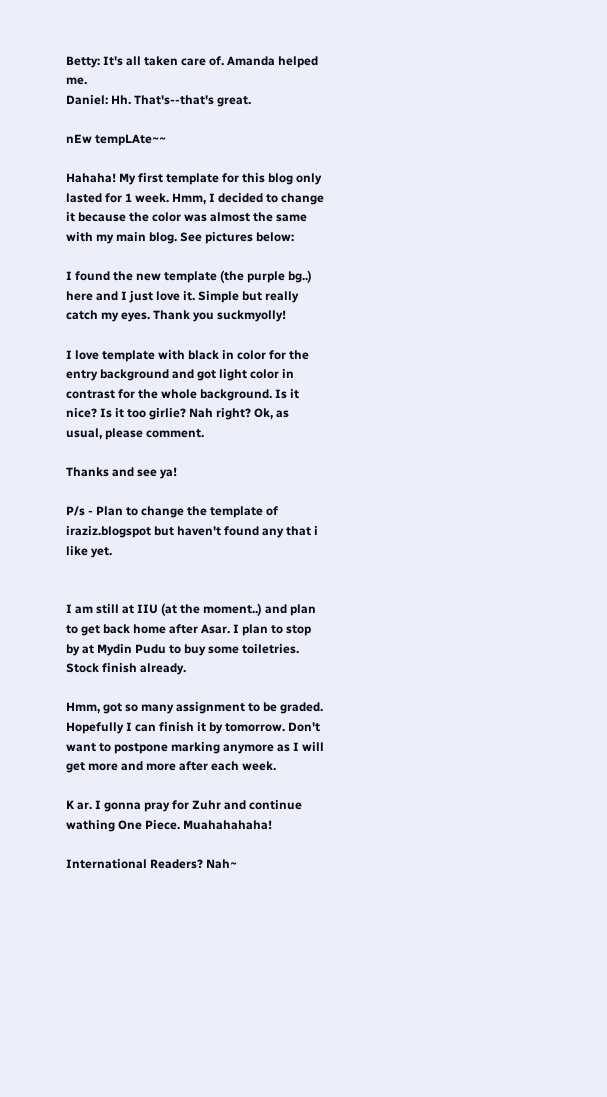Betty: It's all taken care of. Amanda helped me.
Daniel: Hh. That's--that's great.

nEw tempLAte~~

Hahaha! My first template for this blog only lasted for 1 week. Hmm, I decided to change it because the color was almost the same with my main blog. See pictures below:

I found the new template (the purple bg..) here and I just love it. Simple but really catch my eyes. Thank you suckmyolly!

I love template with black in color for the entry background and got light color in contrast for the whole background. Is it nice? Is it too girlie? Nah right? Ok, as usual, please comment.

Thanks and see ya!

P/s - Plan to change the template of iraziz.blogspot but haven't found any that i like yet.


I am still at IIU (at the moment..) and plan to get back home after Asar. I plan to stop by at Mydin Pudu to buy some toiletries. Stock finish already.

Hmm, got so many assignment to be graded. Hopefully I can finish it by tomorrow. Don't want to postpone marking anymore as I will get more and more after each week.

K ar. I gonna pray for Zuhr and continue wathing One Piece. Muahahahaha!

International Readers? Nah~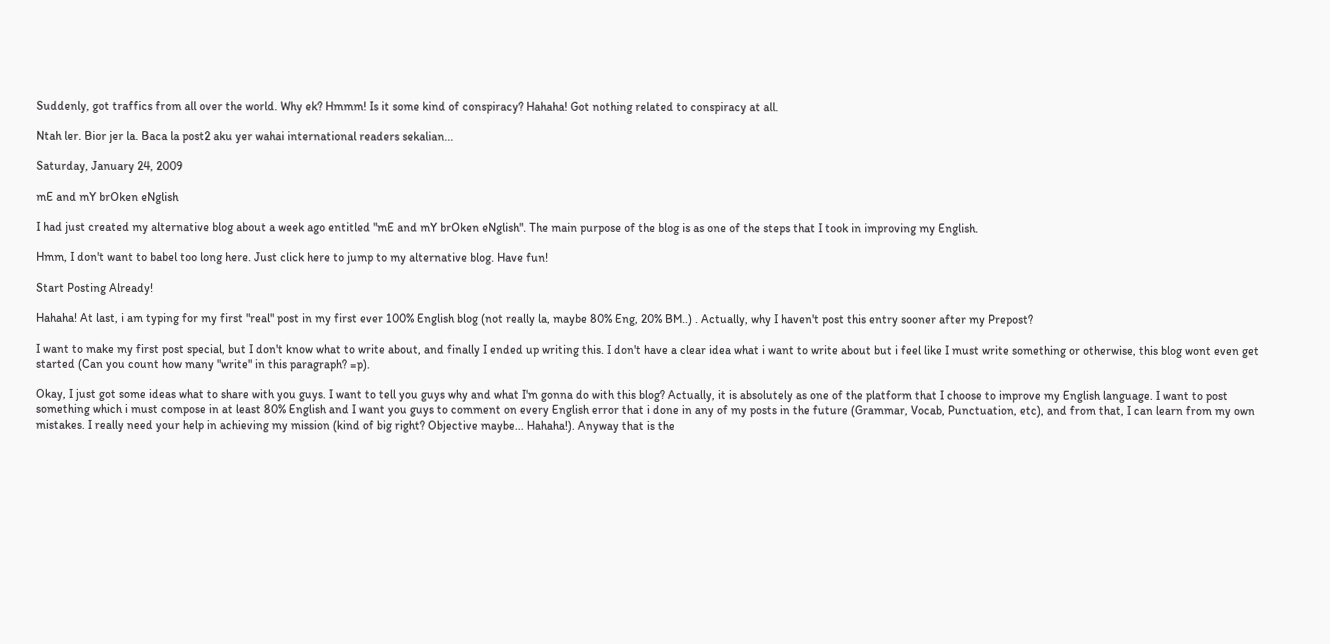Suddenly, got traffics from all over the world. Why ek? Hmmm! Is it some kind of conspiracy? Hahaha! Got nothing related to conspiracy at all.

Ntah ler. Bior jer la. Baca la post2 aku yer wahai international readers sekalian...

Saturday, January 24, 2009

mE and mY brOken eNglish

I had just created my alternative blog about a week ago entitled "mE and mY brOken eNglish". The main purpose of the blog is as one of the steps that I took in improving my English.

Hmm, I don't want to babel too long here. Just click here to jump to my alternative blog. Have fun!

Start Posting Already!

Hahaha! At last, i am typing for my first "real" post in my first ever 100% English blog (not really la, maybe 80% Eng, 20% BM..) . Actually, why I haven't post this entry sooner after my Prepost?

I want to make my first post special, but I don't know what to write about, and finally I ended up writing this. I don't have a clear idea what i want to write about but i feel like I must write something or otherwise, this blog wont even get started (Can you count how many "write" in this paragraph? =p).

Okay, I just got some ideas what to share with you guys. I want to tell you guys why and what I'm gonna do with this blog? Actually, it is absolutely as one of the platform that I choose to improve my English language. I want to post something which i must compose in at least 80% English and I want you guys to comment on every English error that i done in any of my posts in the future (Grammar, Vocab, Punctuation, etc), and from that, I can learn from my own mistakes. I really need your help in achieving my mission (kind of big right? Objective maybe... Hahaha!). Anyway that is the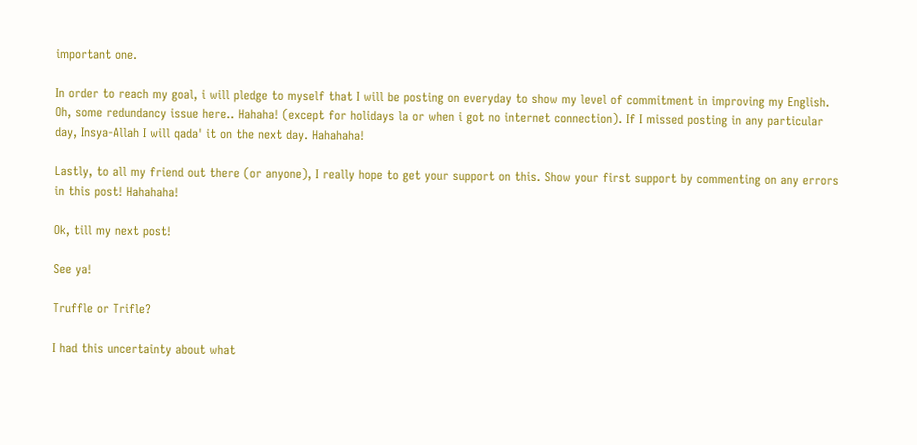important one.

In order to reach my goal, i will pledge to myself that I will be posting on everyday to show my level of commitment in improving my English. Oh, some redundancy issue here.. Hahaha! (except for holidays la or when i got no internet connection). If I missed posting in any particular day, Insya-Allah I will qada' it on the next day. Hahahaha!

Lastly, to all my friend out there (or anyone), I really hope to get your support on this. Show your first support by commenting on any errors in this post! Hahahaha!

Ok, till my next post!

See ya!

Truffle or Trifle?

I had this uncertainty about what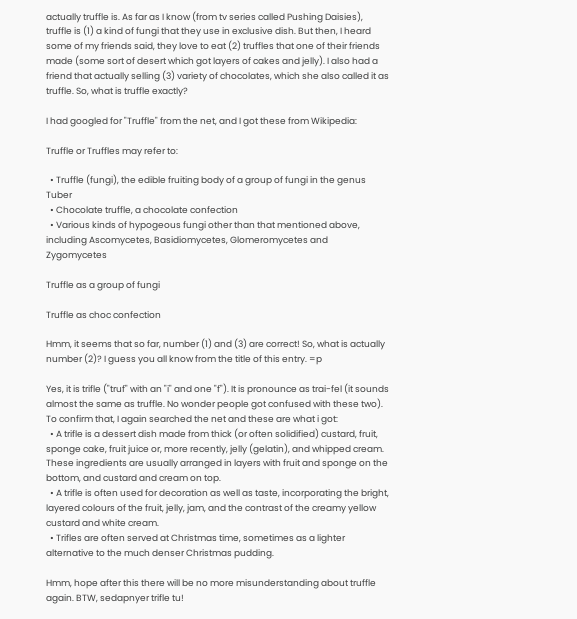actually truffle is. As far as I know (from tv series called Pushing Daisies), truffle is (1) a kind of fungi that they use in exclusive dish. But then, I heard some of my friends said, they love to eat (2) truffles that one of their friends made (some sort of desert which got layers of cakes and jelly). I also had a friend that actually selling (3) variety of chocolates, which she also called it as truffle. So, what is truffle exactly?

I had googled for "Truffle" from the net, and I got these from Wikipedia:

Truffle or Truffles may refer to:

  • Truffle (fungi), the edible fruiting body of a group of fungi in the genus Tuber
  • Chocolate truffle, a chocolate confection
  • Various kinds of hypogeous fungi other than that mentioned above, including Ascomycetes, Basidiomycetes, Glomeromycetes and Zygomycetes

Truffle as a group of fungi

Truffle as choc confection

Hmm, it seems that so far, number (1) and (3) are correct! So, what is actually number (2)? I guess you all know from the title of this entry. =p

Yes, it is trifle ("truf" with an "i" and one "f"). It is pronounce as trai-fel (it sounds almost the same as truffle. No wonder people got confused with these two). To confirm that, I again searched the net and these are what i got:
  • A trifle is a dessert dish made from thick (or often solidified) custard, fruit, sponge cake, fruit juice or, more recently, jelly (gelatin), and whipped cream. These ingredients are usually arranged in layers with fruit and sponge on the bottom, and custard and cream on top.
  • A trifle is often used for decoration as well as taste, incorporating the bright, layered colours of the fruit, jelly, jam, and the contrast of the creamy yellow custard and white cream.
  • Trifles are often served at Christmas time, sometimes as a lighter alternative to the much denser Christmas pudding.

Hmm, hope after this there will be no more misunderstanding about truffle again. BTW, sedapnyer trifle tu!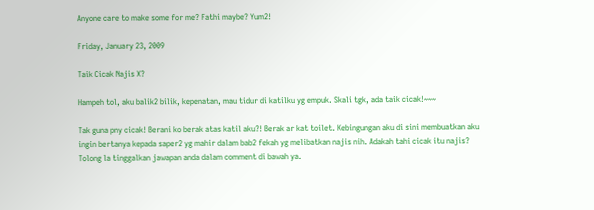Anyone care to make some for me? Fathi maybe? Yum2!

Friday, January 23, 2009

Taik Cicak Najis X?

Hampeh tol, aku balik2 bilik, kepenatan, mau tidur di katilku yg empuk. Skali tgk, ada taik cicak!~~~

Tak guna pny cicak! Berani ko berak atas katil aku?! Berak ar kat toilet. Kebingungan aku di sini membuatkan aku ingin bertanya kepada saper2 yg mahir dalam bab2 fekah yg melibatkan najis nih. Adakah tahi cicak itu najis? Tolong la tinggalkan jawapan anda dalam comment di bawah ya.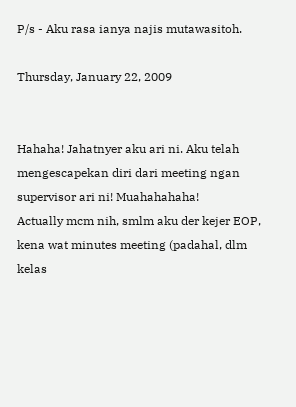P/s - Aku rasa ianya najis mutawasitoh.

Thursday, January 22, 2009


Hahaha! Jahatnyer aku ari ni. Aku telah mengescapekan diri dari meeting ngan supervisor ari ni! Muahahahaha!
Actually mcm nih, smlm aku der kejer EOP, kena wat minutes meeting (padahal, dlm kelas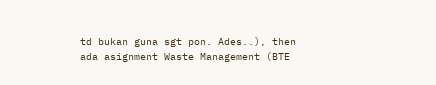td bukan guna sgt pon. Ades..), then ada asignment Waste Management (BTE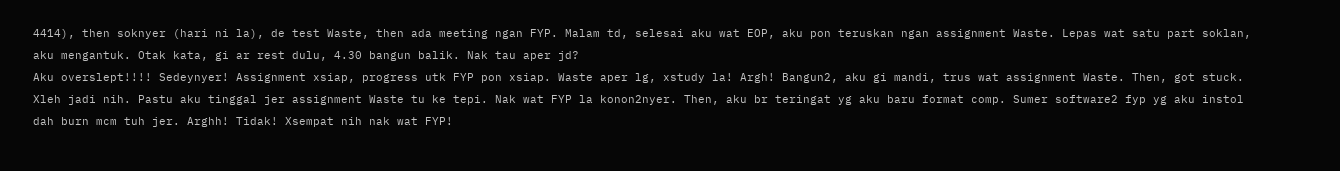4414), then soknyer (hari ni la), de test Waste, then ada meeting ngan FYP. Malam td, selesai aku wat EOP, aku pon teruskan ngan assignment Waste. Lepas wat satu part soklan, aku mengantuk. Otak kata, gi ar rest dulu, 4.30 bangun balik. Nak tau aper jd?
Aku overslept!!!! Sedeynyer! Assignment xsiap, progress utk FYP pon xsiap. Waste aper lg, xstudy la! Argh! Bangun2, aku gi mandi, trus wat assignment Waste. Then, got stuck. Xleh jadi nih. Pastu aku tinggal jer assignment Waste tu ke tepi. Nak wat FYP la konon2nyer. Then, aku br teringat yg aku baru format comp. Sumer software2 fyp yg aku instol dah burn mcm tuh jer. Arghh! Tidak! Xsempat nih nak wat FYP!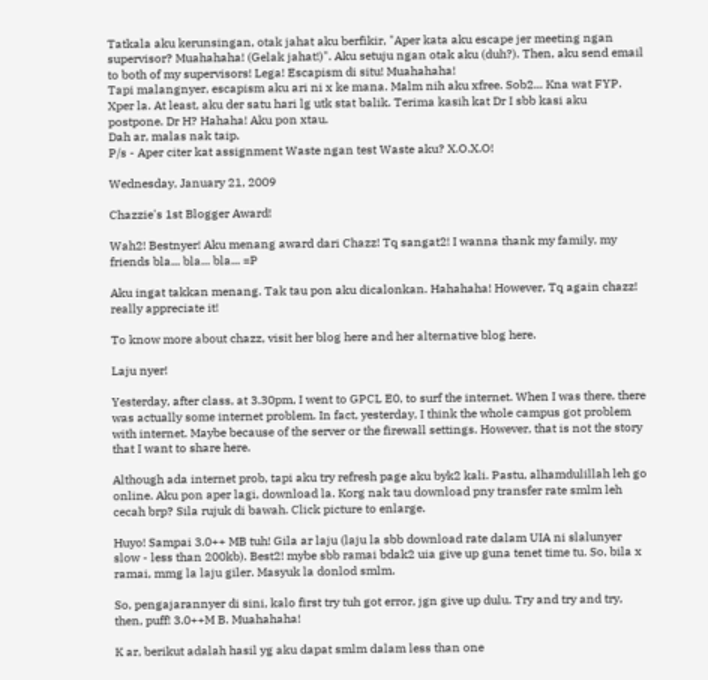Tatkala aku kerunsingan, otak jahat aku berfikir, "Aper kata aku escape jer meeting ngan supervisor? Muahahaha! (Gelak jahat!)". Aku setuju ngan otak aku (duh?). Then, aku send email to both of my supervisors! Lega! Escapism di situ! Muahahaha!
Tapi malangnyer, escapism aku ari ni x ke mana. Malm nih aku xfree. Sob2... Kna wat FYP. Xper la. At least, aku der satu hari lg utk stat balik. Terima kasih kat Dr I sbb kasi aku postpone. Dr H? Hahaha! Aku pon xtau.
Dah ar, malas nak taip.
P/s - Aper citer kat assignment Waste ngan test Waste aku? X.O.X.O!

Wednesday, January 21, 2009

Chazzie's 1st Blogger Award!

Wah2! Bestnyer! Aku menang award dari Chazz! Tq sangat2! I wanna thank my family, my friends bla... bla... bla... =P

Aku ingat takkan menang. Tak tau pon aku dicalonkan. Hahahaha! However, Tq again chazz! really appreciate it!

To know more about chazz, visit her blog here and her alternative blog here.

Laju nyer!

Yesterday, after class, at 3.30pm, I went to GPCL E0, to surf the internet. When I was there, there was actually some internet problem. In fact, yesterday, I think the whole campus got problem with internet. Maybe because of the server or the firewall settings. However, that is not the story that I want to share here.

Although ada internet prob, tapi aku try refresh page aku byk2 kali. Pastu, alhamdulillah leh go online. Aku pon aper lagi, download la. Korg nak tau download pny transfer rate smlm leh cecah brp? Sila rujuk di bawah. Click picture to enlarge.

Huyo! Sampai 3.0++ MB tuh! Gila ar laju (laju la sbb download rate dalam UIA ni slalunyer slow - less than 200kb). Best2! mybe sbb ramai bdak2 uia give up guna tenet time tu. So, bila x ramai, mmg la laju giler. Masyuk la donlod smlm.

So, pengajarannyer di sini, kalo first try tuh got error, jgn give up dulu. Try and try and try, then, puff! 3.0++M B. Muahahaha!

K ar, berikut adalah hasil yg aku dapat smlm dalam less than one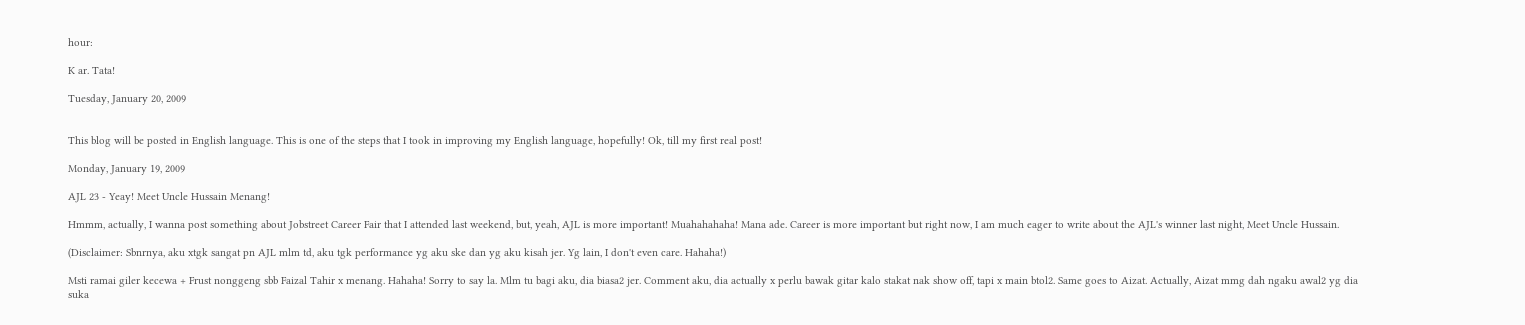hour:

K ar. Tata!

Tuesday, January 20, 2009


This blog will be posted in English language. This is one of the steps that I took in improving my English language, hopefully! Ok, till my first real post!

Monday, January 19, 2009

AJL 23 - Yeay! Meet Uncle Hussain Menang!

Hmmm, actually, I wanna post something about Jobstreet Career Fair that I attended last weekend, but, yeah, AJL is more important! Muahahahaha! Mana ade. Career is more important but right now, I am much eager to write about the AJL's winner last night, Meet Uncle Hussain.

(Disclaimer: Sbnrnya, aku xtgk sangat pn AJL mlm td, aku tgk performance yg aku ske dan yg aku kisah jer. Yg lain, I don't even care. Hahaha!)

Msti ramai giler kecewa + Frust nonggeng sbb Faizal Tahir x menang. Hahaha! Sorry to say la. Mlm tu bagi aku, dia biasa2 jer. Comment aku, dia actually x perlu bawak gitar kalo stakat nak show off, tapi x main btol2. Same goes to Aizat. Actually, Aizat mmg dah ngaku awal2 yg dia suka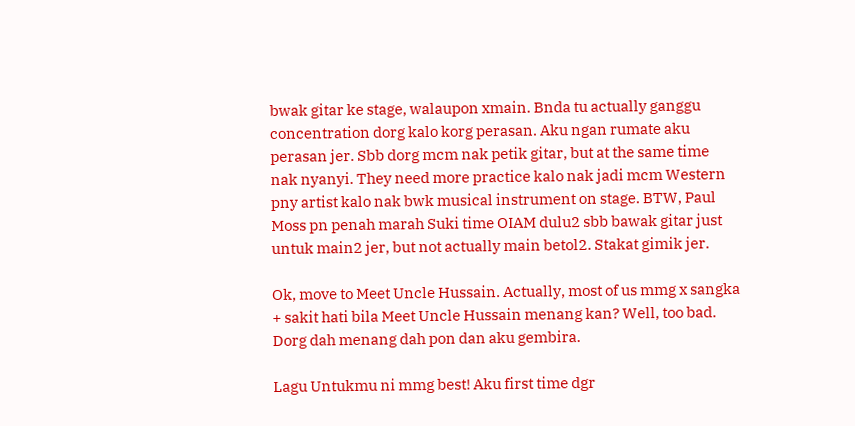bwak gitar ke stage, walaupon xmain. Bnda tu actually ganggu concentration dorg kalo korg perasan. Aku ngan rumate aku perasan jer. Sbb dorg mcm nak petik gitar, but at the same time nak nyanyi. They need more practice kalo nak jadi mcm Western pny artist kalo nak bwk musical instrument on stage. BTW, Paul Moss pn penah marah Suki time OIAM dulu2 sbb bawak gitar just untuk main2 jer, but not actually main betol2. Stakat gimik jer.

Ok, move to Meet Uncle Hussain. Actually, most of us mmg x sangka + sakit hati bila Meet Uncle Hussain menang kan? Well, too bad. Dorg dah menang dah pon dan aku gembira.

Lagu Untukmu ni mmg best! Aku first time dgr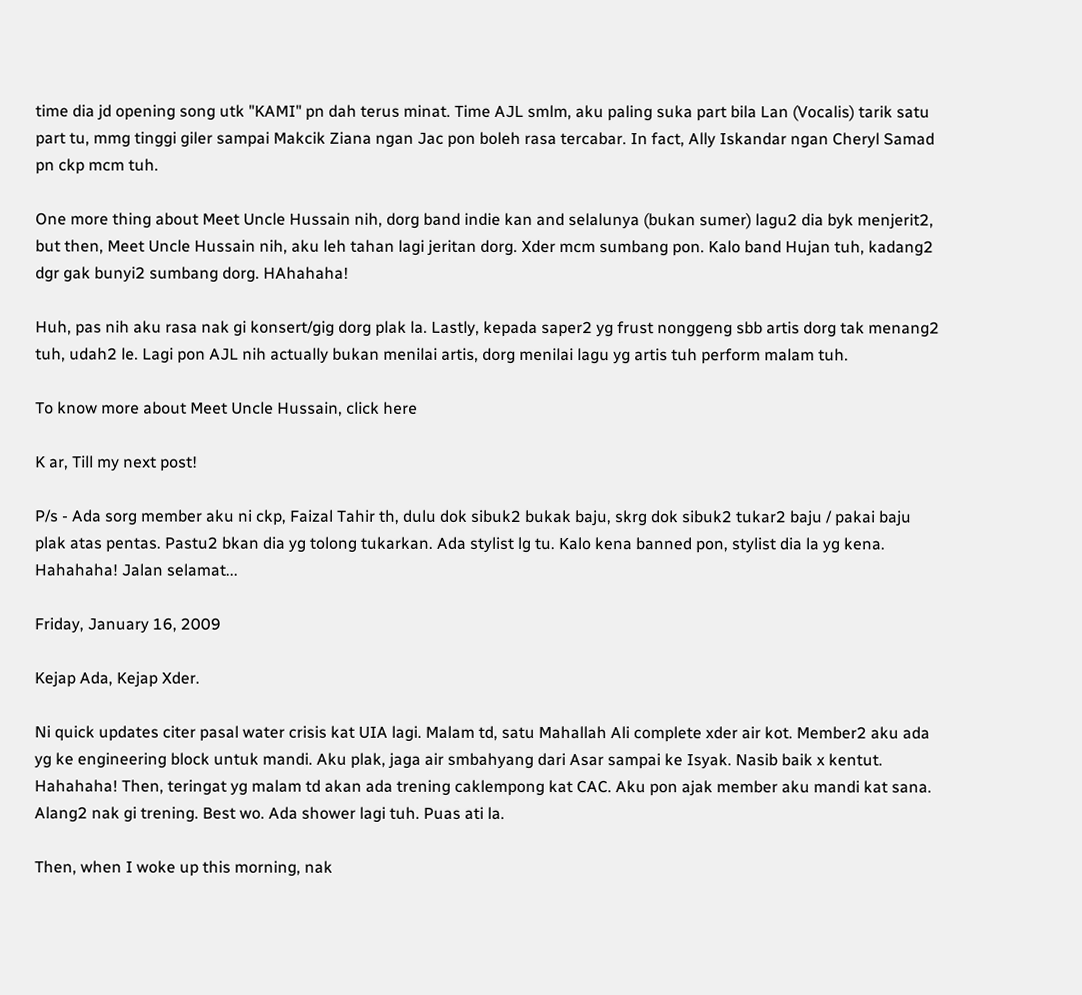time dia jd opening song utk "KAMI" pn dah terus minat. Time AJL smlm, aku paling suka part bila Lan (Vocalis) tarik satu part tu, mmg tinggi giler sampai Makcik Ziana ngan Jac pon boleh rasa tercabar. In fact, Ally Iskandar ngan Cheryl Samad pn ckp mcm tuh.

One more thing about Meet Uncle Hussain nih, dorg band indie kan and selalunya (bukan sumer) lagu2 dia byk menjerit2, but then, Meet Uncle Hussain nih, aku leh tahan lagi jeritan dorg. Xder mcm sumbang pon. Kalo band Hujan tuh, kadang2 dgr gak bunyi2 sumbang dorg. HAhahaha!

Huh, pas nih aku rasa nak gi konsert/gig dorg plak la. Lastly, kepada saper2 yg frust nonggeng sbb artis dorg tak menang2 tuh, udah2 le. Lagi pon AJL nih actually bukan menilai artis, dorg menilai lagu yg artis tuh perform malam tuh.

To know more about Meet Uncle Hussain, click here

K ar, Till my next post!

P/s - Ada sorg member aku ni ckp, Faizal Tahir th, dulu dok sibuk2 bukak baju, skrg dok sibuk2 tukar2 baju / pakai baju plak atas pentas. Pastu2 bkan dia yg tolong tukarkan. Ada stylist lg tu. Kalo kena banned pon, stylist dia la yg kena. Hahahaha! Jalan selamat...

Friday, January 16, 2009

Kejap Ada, Kejap Xder.

Ni quick updates citer pasal water crisis kat UIA lagi. Malam td, satu Mahallah Ali complete xder air kot. Member2 aku ada yg ke engineering block untuk mandi. Aku plak, jaga air smbahyang dari Asar sampai ke Isyak. Nasib baik x kentut. Hahahaha! Then, teringat yg malam td akan ada trening caklempong kat CAC. Aku pon ajak member aku mandi kat sana. Alang2 nak gi trening. Best wo. Ada shower lagi tuh. Puas ati la.

Then, when I woke up this morning, nak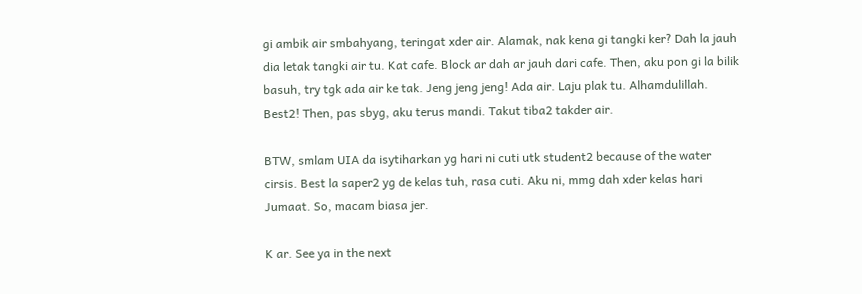gi ambik air smbahyang, teringat xder air. Alamak, nak kena gi tangki ker? Dah la jauh dia letak tangki air tu. Kat cafe. Block ar dah ar jauh dari cafe. Then, aku pon gi la bilik basuh, try tgk ada air ke tak. Jeng jeng jeng! Ada air. Laju plak tu. Alhamdulillah. Best2! Then, pas sbyg, aku terus mandi. Takut tiba2 takder air.

BTW, smlam UIA da isytiharkan yg hari ni cuti utk student2 because of the water cirsis. Best la saper2 yg de kelas tuh, rasa cuti. Aku ni, mmg dah xder kelas hari Jumaat. So, macam biasa jer.

K ar. See ya in the next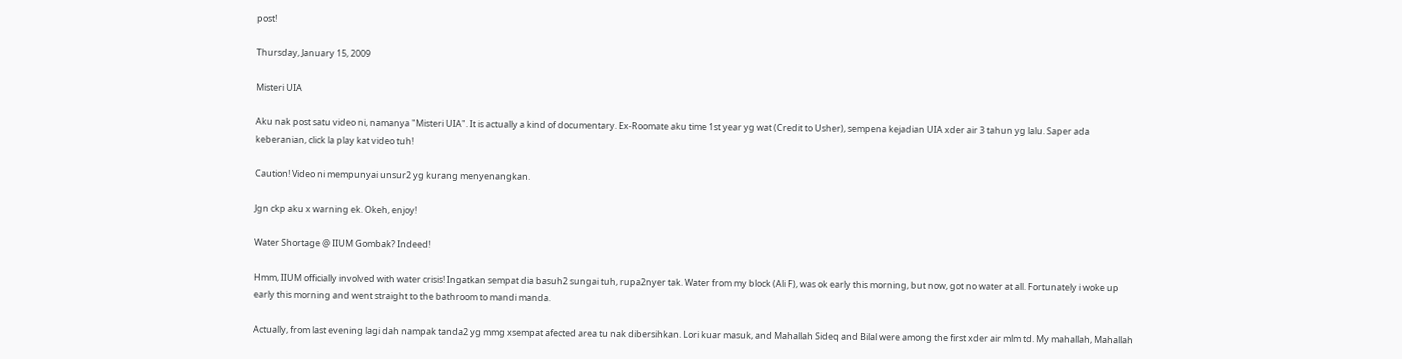post!

Thursday, January 15, 2009

Misteri UIA

Aku nak post satu video ni, namanya "Misteri UIA". It is actually a kind of documentary. Ex-Roomate aku time 1st year yg wat (Credit to Usher), sempena kejadian UIA xder air 3 tahun yg lalu. Saper ada keberanian, click la play kat video tuh!

Caution! Video ni mempunyai unsur2 yg kurang menyenangkan.

Jgn ckp aku x warning ek. Okeh, enjoy!

Water Shortage @ IIUM Gombak? Indeed!

Hmm, IIUM officially involved with water crisis! Ingatkan sempat dia basuh2 sungai tuh, rupa2nyer tak. Water from my block (Ali F), was ok early this morning, but now, got no water at all. Fortunately i woke up early this morning and went straight to the bathroom to mandi manda.

Actually, from last evening lagi dah nampak tanda2 yg mmg xsempat afected area tu nak dibersihkan. Lori kuar masuk, and Mahallah Sideq and Bilal were among the first xder air mlm td. My mahallah, Mahallah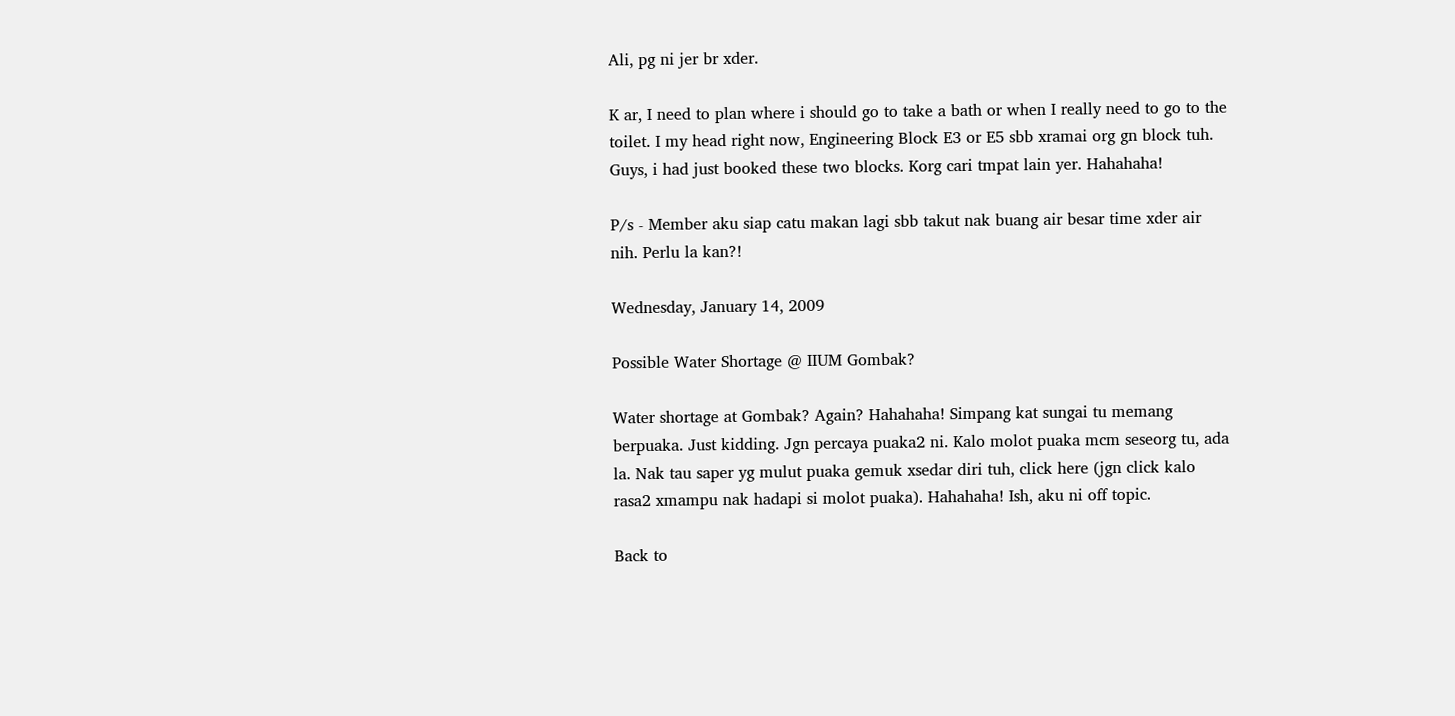Ali, pg ni jer br xder.

K ar, I need to plan where i should go to take a bath or when I really need to go to the toilet. I my head right now, Engineering Block E3 or E5 sbb xramai org gn block tuh. Guys, i had just booked these two blocks. Korg cari tmpat lain yer. Hahahaha!

P/s - Member aku siap catu makan lagi sbb takut nak buang air besar time xder air nih. Perlu la kan?!

Wednesday, January 14, 2009

Possible Water Shortage @ IIUM Gombak?

Water shortage at Gombak? Again? Hahahaha! Simpang kat sungai tu memang berpuaka. Just kidding. Jgn percaya puaka2 ni. Kalo molot puaka mcm seseorg tu, ada la. Nak tau saper yg mulut puaka gemuk xsedar diri tuh, click here (jgn click kalo rasa2 xmampu nak hadapi si molot puaka). Hahahaha! Ish, aku ni off topic.

Back to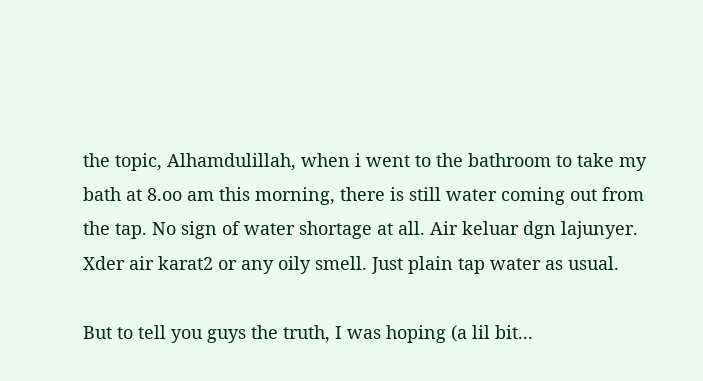the topic, Alhamdulillah, when i went to the bathroom to take my bath at 8.oo am this morning, there is still water coming out from the tap. No sign of water shortage at all. Air keluar dgn lajunyer. Xder air karat2 or any oily smell. Just plain tap water as usual.

But to tell you guys the truth, I was hoping (a lil bit...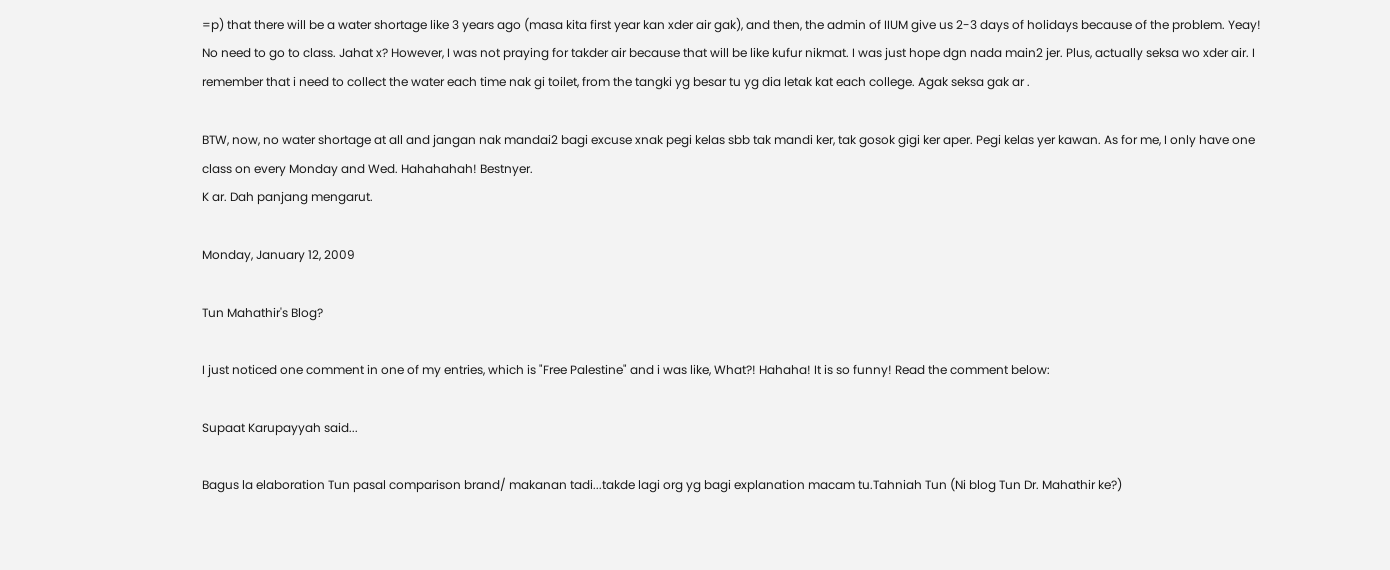=p) that there will be a water shortage like 3 years ago (masa kita first year kan xder air gak), and then, the admin of IIUM give us 2-3 days of holidays because of the problem. Yeay! No need to go to class. Jahat x? However, I was not praying for takder air because that will be like kufur nikmat. I was just hope dgn nada main2 jer. Plus, actually seksa wo xder air. I remember that i need to collect the water each time nak gi toilet, from the tangki yg besar tu yg dia letak kat each college. Agak seksa gak ar .

BTW, now, no water shortage at all and jangan nak mandai2 bagi excuse xnak pegi kelas sbb tak mandi ker, tak gosok gigi ker aper. Pegi kelas yer kawan. As for me, I only have one class on every Monday and Wed. Hahahahah! Bestnyer.
K ar. Dah panjang mengarut.

Monday, January 12, 2009

Tun Mahathir's Blog?

I just noticed one comment in one of my entries, which is "Free Palestine" and i was like, What?! Hahaha! It is so funny! Read the comment below:

Supaat Karupayyah said...

Bagus la elaboration Tun pasal comparison brand/ makanan tadi...takde lagi org yg bagi explanation macam tu.Tahniah Tun (Ni blog Tun Dr. Mahathir ke?)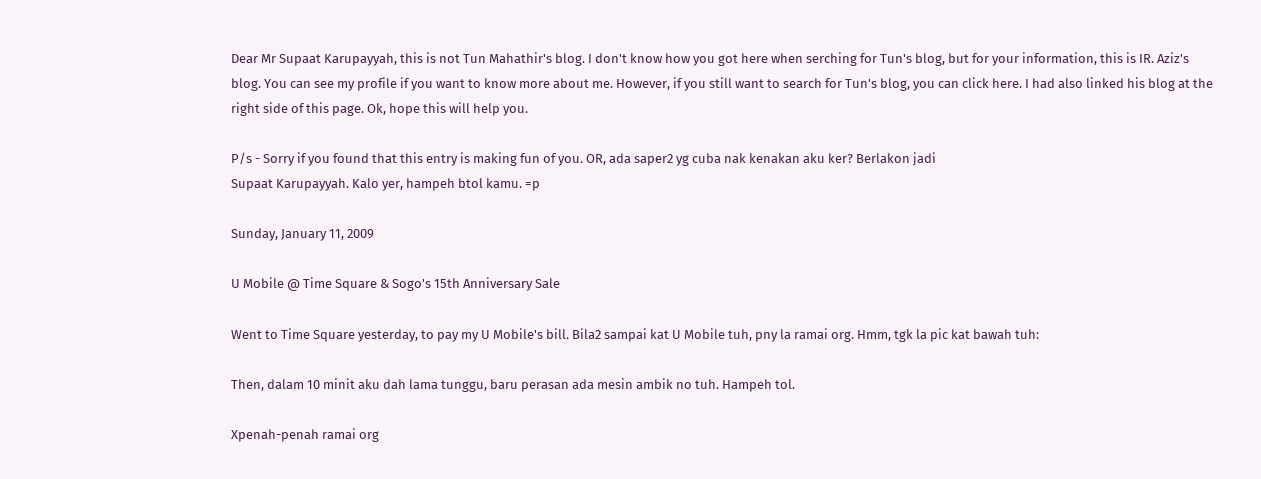Dear Mr Supaat Karupayyah, this is not Tun Mahathir's blog. I don't know how you got here when serching for Tun's blog, but for your information, this is IR. Aziz's blog. You can see my profile if you want to know more about me. However, if you still want to search for Tun's blog, you can click here. I had also linked his blog at the right side of this page. Ok, hope this will help you.

P/s - Sorry if you found that this entry is making fun of you. OR, ada saper2 yg cuba nak kenakan aku ker? Berlakon jadi
Supaat Karupayyah. Kalo yer, hampeh btol kamu. =p

Sunday, January 11, 2009

U Mobile @ Time Square & Sogo's 15th Anniversary Sale

Went to Time Square yesterday, to pay my U Mobile's bill. Bila2 sampai kat U Mobile tuh, pny la ramai org. Hmm, tgk la pic kat bawah tuh:

Then, dalam 10 minit aku dah lama tunggu, baru perasan ada mesin ambik no tuh. Hampeh tol.

Xpenah-penah ramai org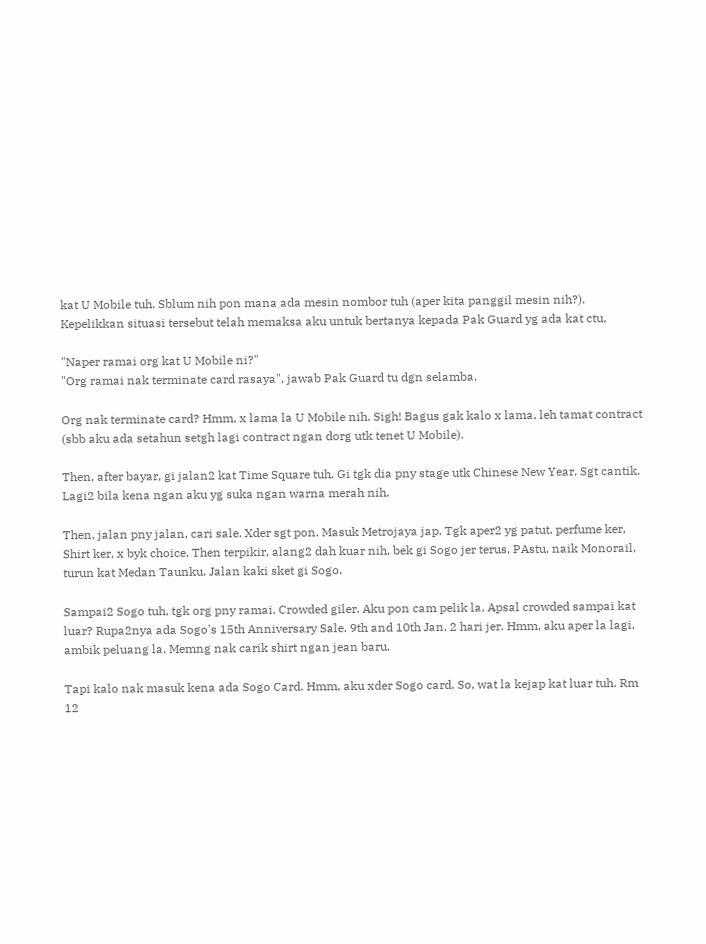kat U Mobile tuh. Sblum nih pon mana ada mesin nombor tuh (aper kita panggil mesin nih?). Kepelikkan situasi tersebut telah memaksa aku untuk bertanya kepada Pak Guard yg ada kat ctu,

"Naper ramai org kat U Mobile ni?"
"Org ramai nak terminate card rasaya", jawab Pak Guard tu dgn selamba.

Org nak terminate card? Hmm, x lama la U Mobile nih. Sigh! Bagus gak kalo x lama, leh tamat contract (sbb aku ada setahun setgh lagi contract ngan dorg utk tenet U Mobile).

Then, after bayar, gi jalan2 kat Time Square tuh. Gi tgk dia pny stage utk Chinese New Year. Sgt cantik. Lagi2 bila kena ngan aku yg suka ngan warna merah nih.

Then, jalan pny jalan, cari sale. Xder sgt pon. Masuk Metrojaya jap. Tgk aper2 yg patut. perfume ker, Shirt ker, x byk choice. Then terpikir, alang2 dah kuar nih, bek gi Sogo jer terus. PAstu, naik Monorail, turun kat Medan Taunku. Jalan kaki sket gi Sogo.

Sampai2 Sogo tuh, tgk org pny ramai. Crowded giler. Aku pon cam pelik la. Apsal crowded sampai kat luar? Rupa2nya ada Sogo's 15th Anniversary Sale. 9th and 10th Jan. 2 hari jer. Hmm, aku aper la lagi, ambik peluang la. Memng nak carik shirt ngan jean baru.

Tapi kalo nak masuk kena ada Sogo Card. Hmm, aku xder Sogo card. So, wat la kejap kat luar tuh. Rm 12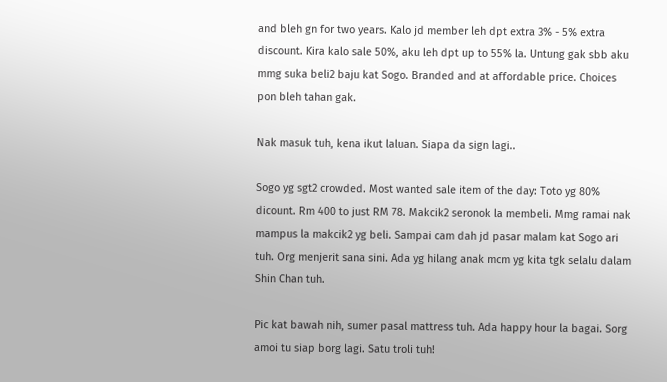and bleh gn for two years. Kalo jd member leh dpt extra 3% - 5% extra discount. Kira kalo sale 50%, aku leh dpt up to 55% la. Untung gak sbb aku mmg suka beli2 baju kat Sogo. Branded and at affordable price. Choices pon bleh tahan gak.

Nak masuk tuh, kena ikut laluan. Siapa da sign lagi..

Sogo yg sgt2 crowded. Most wanted sale item of the day: Toto yg 80% dicount. Rm 400 to just RM 78. Makcik2 seronok la membeli. Mmg ramai nak mampus la makcik2 yg beli. Sampai cam dah jd pasar malam kat Sogo ari tuh. Org menjerit sana sini. Ada yg hilang anak mcm yg kita tgk selalu dalam Shin Chan tuh.

Pic kat bawah nih, sumer pasal mattress tuh. Ada happy hour la bagai. Sorg amoi tu siap borg lagi. Satu troli tuh!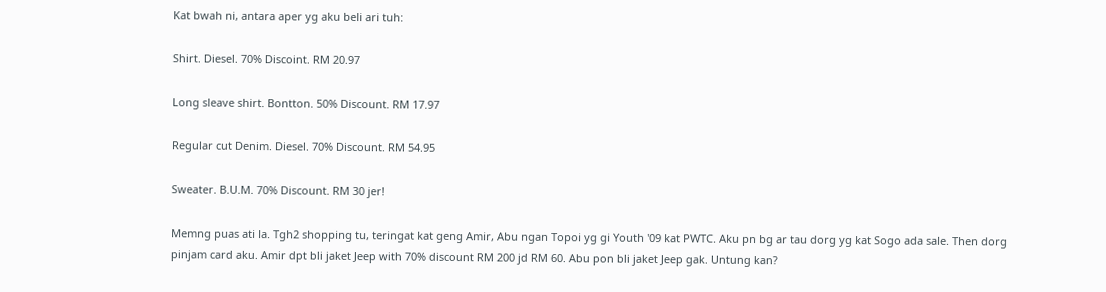Kat bwah ni, antara aper yg aku beli ari tuh:

Shirt. Diesel. 70% Discoint. RM 20.97

Long sleave shirt. Bontton. 50% Discount. RM 17.97

Regular cut Denim. Diesel. 70% Discount. RM 54.95

Sweater. B.U.M. 70% Discount. RM 30 jer!

Memng puas ati la. Tgh2 shopping tu, teringat kat geng Amir, Abu ngan Topoi yg gi Youth '09 kat PWTC. Aku pn bg ar tau dorg yg kat Sogo ada sale. Then dorg pinjam card aku. Amir dpt bli jaket Jeep with 70% discount RM 200 jd RM 60. Abu pon bli jaket Jeep gak. Untung kan?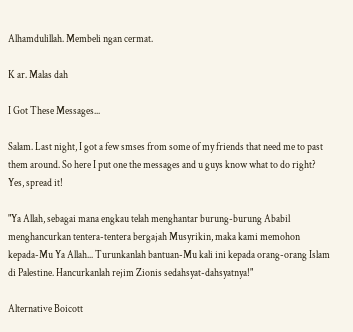Alhamdulillah. Membeli ngan cermat.

K ar. Malas dah

I Got These Messages...

Salam. Last night, I got a few smses from some of my friends that need me to past them around. So here I put one the messages and u guys know what to do right? Yes, spread it!

"Ya Allah, sebagai mana engkau telah menghantar burung-burung Ababil menghancurkan tentera-tentera bergajah Musyrikin, maka kami memohon kepada-Mu Ya Allah... Turunkanlah bantuan-Mu kali ini kepada orang-orang Islam di Palestine. Hancurkanlah rejim Zionis sedahsyat-dahsyatnya!"

Alternative Boicott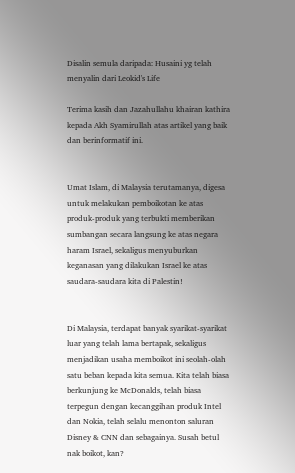Disalin semula daripada: Husaini yg telah menyalin dari Leokid's Life

Terima kasih dan Jazahullahu khairan kathira kepada Akh Syamirullah atas artikel yang baik dan berinformatif ini.


Umat Islam, di Malaysia terutamanya, digesa untuk melakukan pemboikotan ke atas produk-produk yang terbukti memberikan sumbangan secara langsung ke atas negara haram Israel, sekaligus menyuburkan keganasan yang dilakukan Israel ke atas saudara-saudara kita di Palestin!


Di Malaysia, terdapat banyak syarikat-syarikat luar yang telah lama bertapak, sekaligus menjadikan usaha memboikot ini seolah-olah satu beban kepada kita semua. Kita telah biasa berkunjung ke McDonalds, telah biasa terpegun dengan kecanggihan produk Intel dan Nokia, telah selalu menonton saluran Disney & CNN dan sebagainya. Susah betul nak boikot, kan?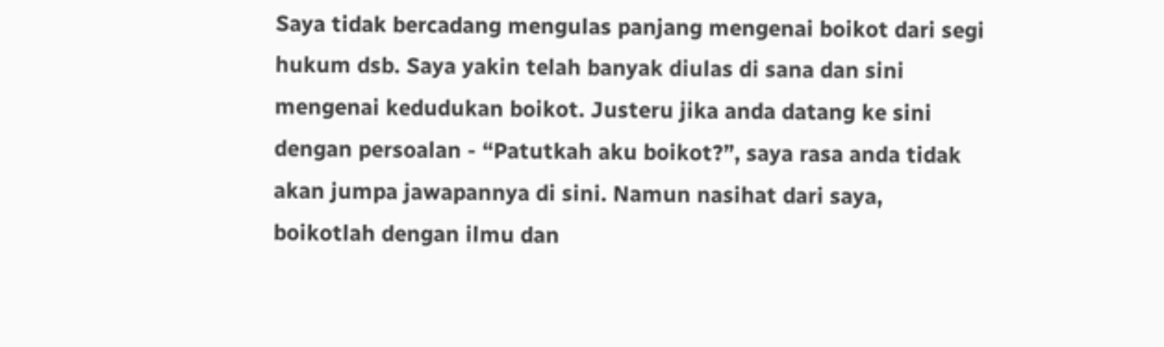Saya tidak bercadang mengulas panjang mengenai boikot dari segi hukum dsb. Saya yakin telah banyak diulas di sana dan sini mengenai kedudukan boikot. Justeru jika anda datang ke sini dengan persoalan - “Patutkah aku boikot?”, saya rasa anda tidak akan jumpa jawapannya di sini. Namun nasihat dari saya, boikotlah dengan ilmu dan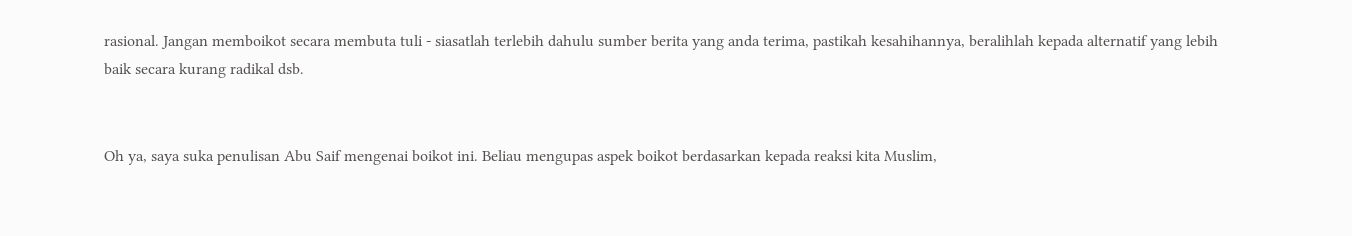rasional. Jangan memboikot secara membuta tuli - siasatlah terlebih dahulu sumber berita yang anda terima, pastikah kesahihannya, beralihlah kepada alternatif yang lebih baik secara kurang radikal dsb.


Oh ya, saya suka penulisan Abu Saif mengenai boikot ini. Beliau mengupas aspek boikot berdasarkan kepada reaksi kita Muslim,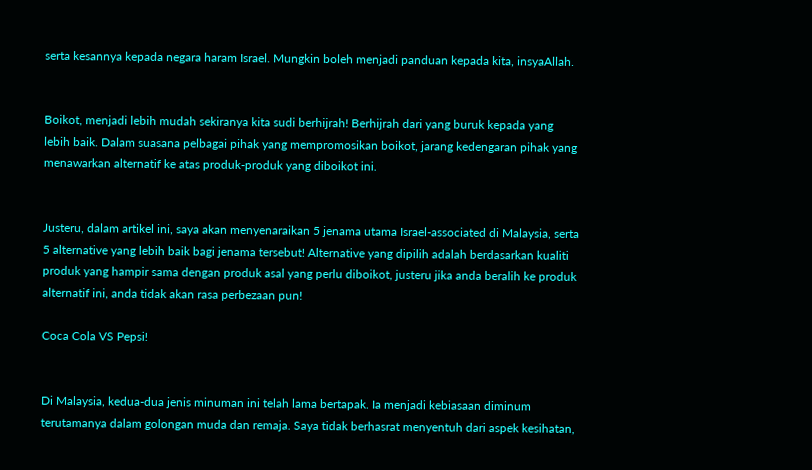serta kesannya kepada negara haram Israel. Mungkin boleh menjadi panduan kepada kita, insyaAllah.


Boikot, menjadi lebih mudah sekiranya kita sudi berhijrah! Berhijrah dari yang buruk kepada yang lebih baik. Dalam suasana pelbagai pihak yang mempromosikan boikot, jarang kedengaran pihak yang menawarkan alternatif ke atas produk-produk yang diboikot ini.


Justeru, dalam artikel ini, saya akan menyenaraikan 5 jenama utama Israel-associated di Malaysia, serta 5 alternative yang lebih baik bagi jenama tersebut! Alternative yang dipilih adalah berdasarkan kualiti produk yang hampir sama dengan produk asal yang perlu diboikot, justeru jika anda beralih ke produk alternatif ini, anda tidak akan rasa perbezaan pun!

Coca Cola VS Pepsi!


Di Malaysia, kedua-dua jenis minuman ini telah lama bertapak. Ia menjadi kebiasaan diminum terutamanya dalam golongan muda dan remaja. Saya tidak berhasrat menyentuh dari aspek kesihatan,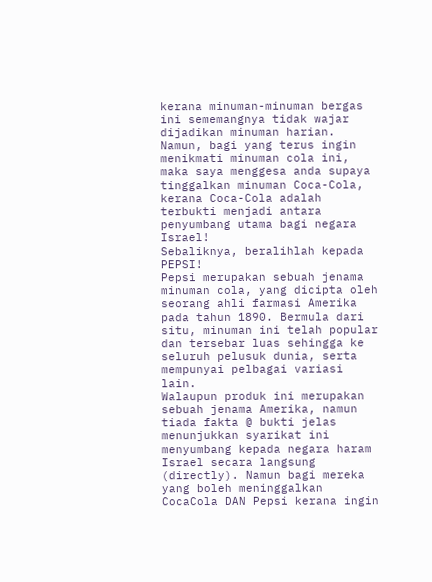kerana minuman-minuman bergas ini sememangnya tidak wajar dijadikan minuman harian.
Namun, bagi yang terus ingin menikmati minuman cola ini, maka saya menggesa anda supaya tinggalkan minuman Coca-Cola, kerana Coca-Cola adalah terbukti menjadi antara penyumbang utama bagi negara Israel!
Sebaliknya, beralihlah kepada PEPSI!
Pepsi merupakan sebuah jenama minuman cola, yang dicipta oleh seorang ahli farmasi Amerika pada tahun 1890. Bermula dari situ, minuman ini telah popular dan tersebar luas sehingga ke seluruh pelusuk dunia, serta mempunyai pelbagai variasi lain.
Walaupun produk ini merupakan sebuah jenama Amerika, namun tiada fakta @ bukti jelas menunjukkan syarikat ini menyumbang kepada negara haram Israel secara langsung (directly). Namun bagi mereka yang boleh meninggalkan CocaCola DAN Pepsi kerana ingin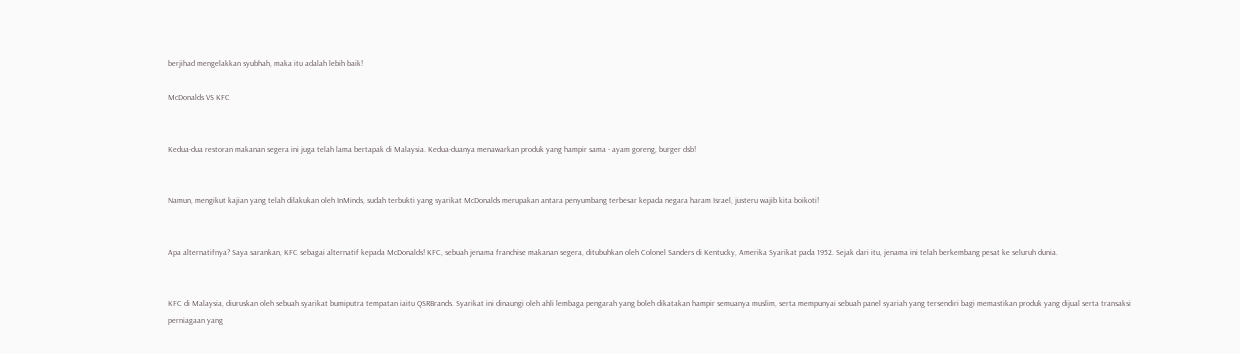berjihad mengelakkan syubhah, maka itu adalah lebih baik!

McDonalds VS KFC


Kedua-dua restoran makanan segera ini juga telah lama bertapak di Malaysia. Kedua-duanya menawarkan produk yang hampir sama - ayam goreng, burger dsb!


Namun, mengikut kajian yang telah dilakukan oleh InMinds, sudah terbukti yang syarikat McDonalds merupakan antara penyumbang terbesar kepada negara haram Israel, justeru wajib kita boikoti!


Apa alternatifnya? Saya sarankan, KFC sebagai alternatif kepada McDonalds! KFC, sebuah jenama franchise makanan segera, ditubuhkan oleh Colonel Sanders di Kentucky, Amerika Syarikat pada 1952. Sejak dari itu, jenama ini telah berkembang pesat ke seluruh dunia.


KFC di Malaysia, diuruskan oleh sebuah syarikat bumiputra tempatan iaitu QSRBrands. Syarikat ini dinaungi oleh ahli lembaga pengarah yang boleh dikatakan hampir semuanya muslim, serta mempunyai sebuah panel syariah yang tersendiri bagi memastikan produk yang dijual serta transaksi perniagaan yang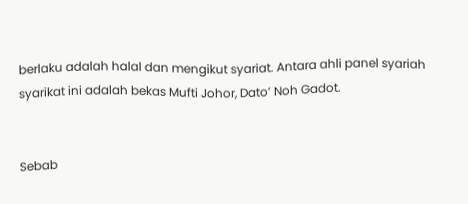berlaku adalah halal dan mengikut syariat. Antara ahli panel syariah syarikat ini adalah bekas Mufti Johor, Dato’ Noh Gadot.


Sebab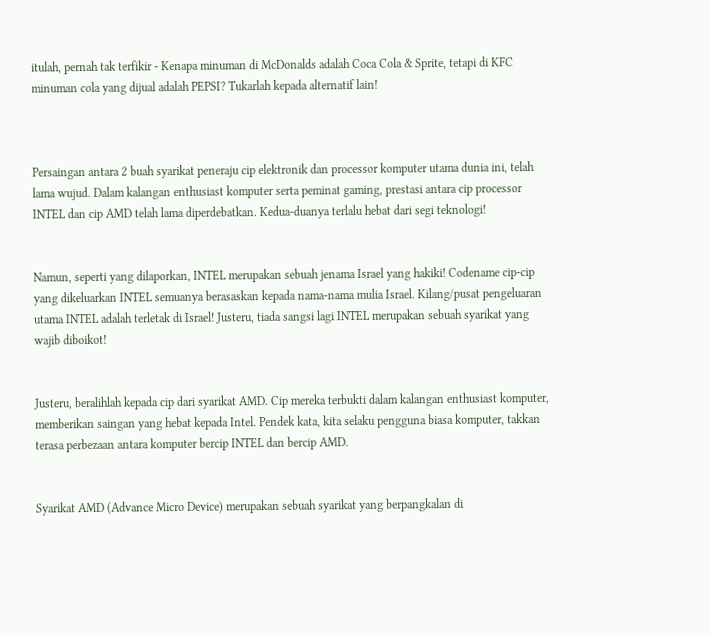itulah, pernah tak terfikir - Kenapa minuman di McDonalds adalah Coca Cola & Sprite, tetapi di KFC minuman cola yang dijual adalah PEPSI? Tukarlah kepada alternatif lain!



Persaingan antara 2 buah syarikat peneraju cip elektronik dan processor komputer utama dunia ini, telah lama wujud. Dalam kalangan enthusiast komputer serta peminat gaming, prestasi antara cip processor INTEL dan cip AMD telah lama diperdebatkan. Kedua-duanya terlalu hebat dari segi teknologi!


Namun, seperti yang dilaporkan, INTEL merupakan sebuah jenama Israel yang hakiki! Codename cip-cip yang dikeluarkan INTEL semuanya berasaskan kepada nama-nama mulia Israel. Kilang/pusat pengeluaran utama INTEL adalah terletak di Israel! Justeru, tiada sangsi lagi INTEL merupakan sebuah syarikat yang wajib diboikot!


Justeru, beralihlah kepada cip dari syarikat AMD. Cip mereka terbukti dalam kalangan enthusiast komputer, memberikan saingan yang hebat kepada Intel. Pendek kata, kita selaku pengguna biasa komputer, takkan terasa perbezaan antara komputer bercip INTEL dan bercip AMD.


Syarikat AMD (Advance Micro Device) merupakan sebuah syarikat yang berpangkalan di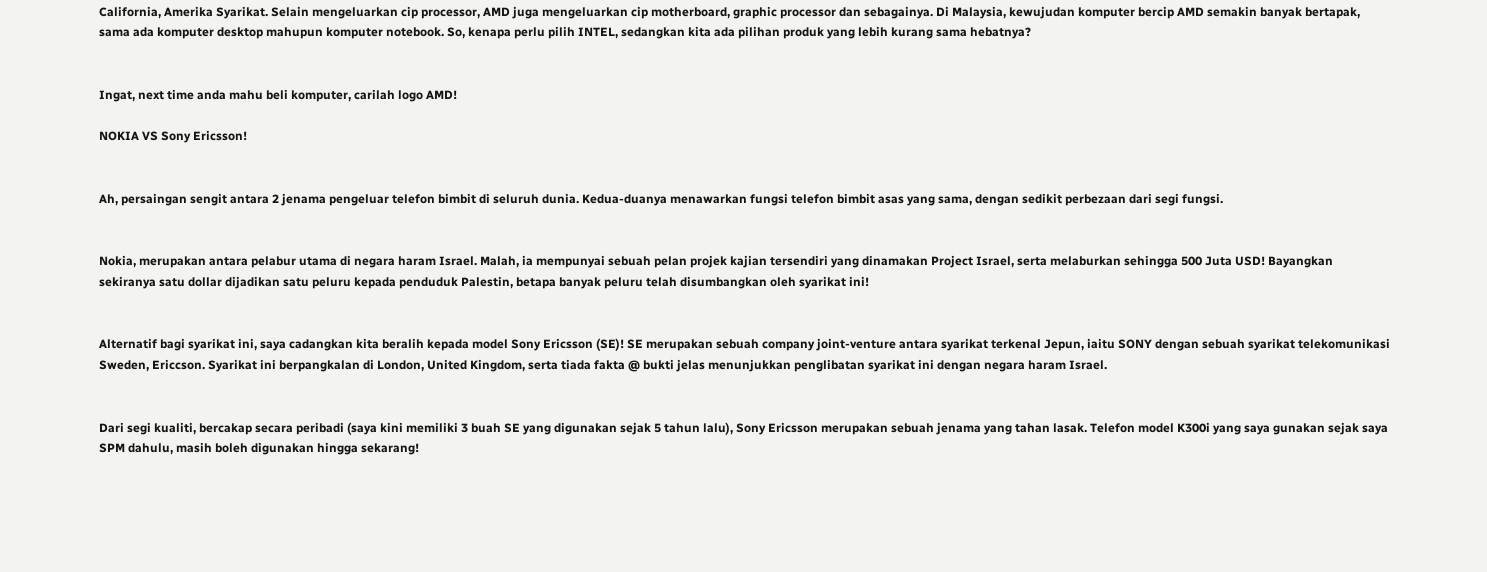California, Amerika Syarikat. Selain mengeluarkan cip processor, AMD juga mengeluarkan cip motherboard, graphic processor dan sebagainya. Di Malaysia, kewujudan komputer bercip AMD semakin banyak bertapak, sama ada komputer desktop mahupun komputer notebook. So, kenapa perlu pilih INTEL, sedangkan kita ada pilihan produk yang lebih kurang sama hebatnya?


Ingat, next time anda mahu beli komputer, carilah logo AMD!

NOKIA VS Sony Ericsson!


Ah, persaingan sengit antara 2 jenama pengeluar telefon bimbit di seluruh dunia. Kedua-duanya menawarkan fungsi telefon bimbit asas yang sama, dengan sedikit perbezaan dari segi fungsi.


Nokia, merupakan antara pelabur utama di negara haram Israel. Malah, ia mempunyai sebuah pelan projek kajian tersendiri yang dinamakan Project Israel, serta melaburkan sehingga 500 Juta USD! Bayangkan sekiranya satu dollar dijadikan satu peluru kepada penduduk Palestin, betapa banyak peluru telah disumbangkan oleh syarikat ini!


Alternatif bagi syarikat ini, saya cadangkan kita beralih kepada model Sony Ericsson (SE)! SE merupakan sebuah company joint-venture antara syarikat terkenal Jepun, iaitu SONY dengan sebuah syarikat telekomunikasi Sweden, Ericcson. Syarikat ini berpangkalan di London, United Kingdom, serta tiada fakta @ bukti jelas menunjukkan penglibatan syarikat ini dengan negara haram Israel.


Dari segi kualiti, bercakap secara peribadi (saya kini memiliki 3 buah SE yang digunakan sejak 5 tahun lalu), Sony Ericsson merupakan sebuah jenama yang tahan lasak. Telefon model K300i yang saya gunakan sejak saya SPM dahulu, masih boleh digunakan hingga sekarang!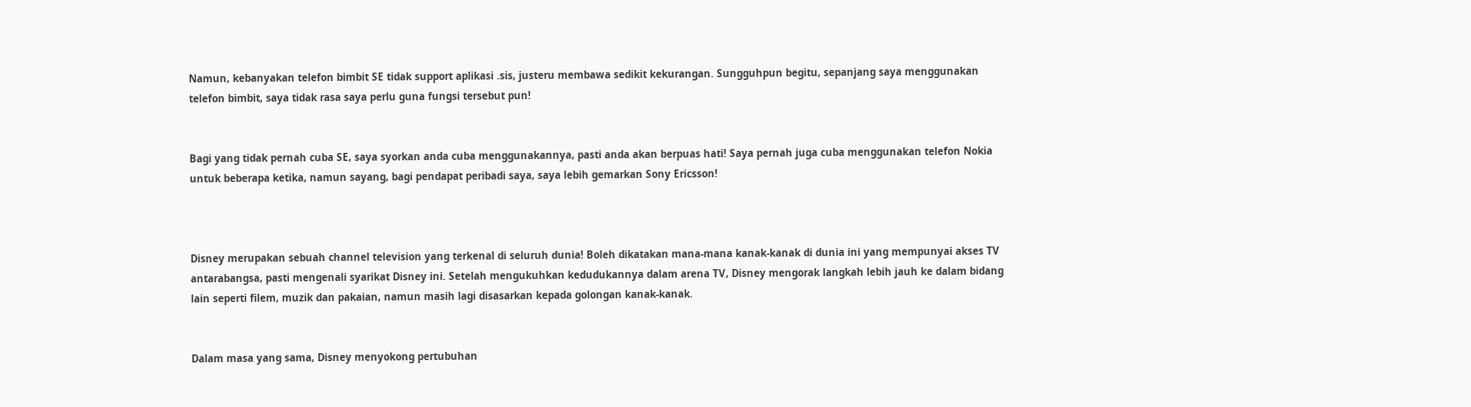Namun, kebanyakan telefon bimbit SE tidak support aplikasi .sis, justeru membawa sedikit kekurangan. Sungguhpun begitu, sepanjang saya menggunakan telefon bimbit, saya tidak rasa saya perlu guna fungsi tersebut pun!


Bagi yang tidak pernah cuba SE, saya syorkan anda cuba menggunakannya, pasti anda akan berpuas hati! Saya pernah juga cuba menggunakan telefon Nokia untuk beberapa ketika, namun sayang, bagi pendapat peribadi saya, saya lebih gemarkan Sony Ericsson!



Disney merupakan sebuah channel television yang terkenal di seluruh dunia! Boleh dikatakan mana-mana kanak-kanak di dunia ini yang mempunyai akses TV antarabangsa, pasti mengenali syarikat Disney ini. Setelah mengukuhkan kedudukannya dalam arena TV, Disney mengorak langkah lebih jauh ke dalam bidang lain seperti filem, muzik dan pakaian, namun masih lagi disasarkan kepada golongan kanak-kanak.


Dalam masa yang sama, Disney menyokong pertubuhan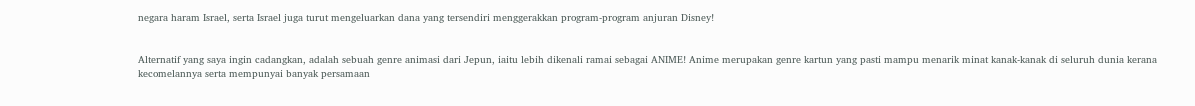negara haram Israel, serta Israel juga turut mengeluarkan dana yang tersendiri menggerakkan program-program anjuran Disney!


Alternatif yang saya ingin cadangkan, adalah sebuah genre animasi dari Jepun, iaitu lebih dikenali ramai sebagai ANIME! Anime merupakan genre kartun yang pasti mampu menarik minat kanak-kanak di seluruh dunia kerana kecomelannya serta mempunyai banyak persamaan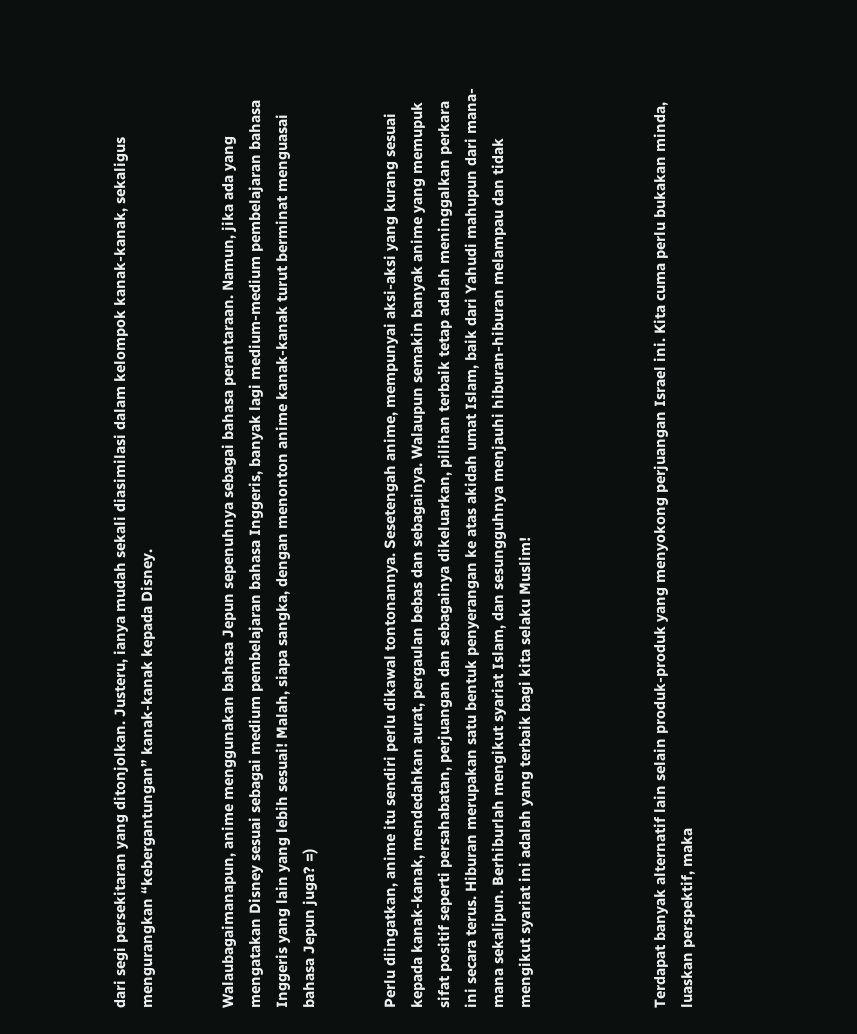dari segi persekitaran yang ditonjolkan. Justeru, ianya mudah sekali diasimilasi dalam kelompok kanak-kanak, sekaligus mengurangkan “kebergantungan” kanak-kanak kepada Disney.


Walaubagaimanapun, anime menggunakan bahasa Jepun sepenuhnya sebagai bahasa perantaraan. Namun, jika ada yang mengatakan Disney sesuai sebagai medium pembelajaran bahasa Inggeris, banyak lagi medium-medium pembelajaran bahasa Inggeris yang lain yang lebih sesuai! Malah, siapa sangka, dengan menonton anime kanak-kanak turut berminat menguasai bahasa Jepun juga? =)


Perlu diingatkan, anime itu sendiri perlu dikawal tontonannya. Sesetengah anime, mempunyai aksi-aksi yang kurang sesuai kepada kanak-kanak, mendedahkan aurat, pergaulan bebas dan sebagainya. Walaupun semakin banyak anime yang memupuk sifat positif seperti persahabatan, perjuangan dan sebagainya dikeluarkan, pilihan terbaik tetap adalah meninggalkan perkara ini secara terus. Hiburan merupakan satu bentuk penyerangan ke atas akidah umat Islam, baik dari Yahudi mahupun dari mana-mana sekalipun. Berhiburlah mengikut syariat Islam, dan sesungguhnya menjauhi hiburan-hiburan melampau dan tidak mengikut syariat ini adalah yang terbaik bagi kita selaku Muslim!




Terdapat banyak alternatif lain selain produk-produk yang menyokong perjuangan Israel ini. Kita cuma perlu bukakan minda, luaskan perspektif, maka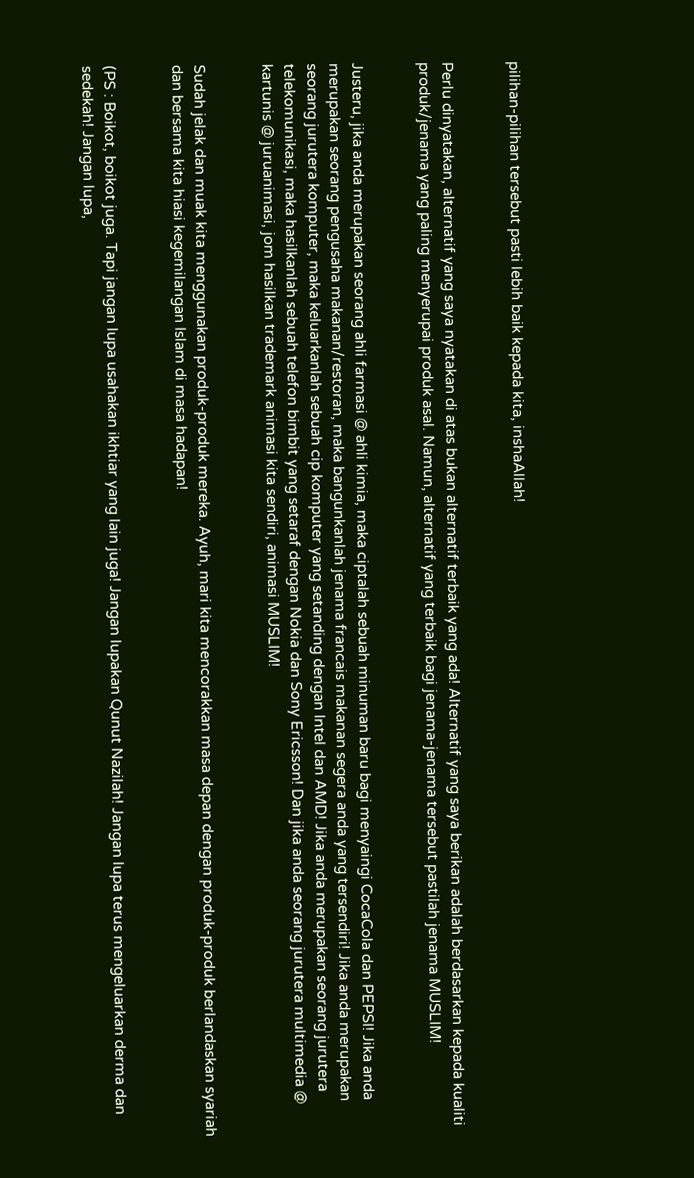pilihan-pilihan tersebut pasti lebih baik kepada kita, inshaAllah!


Perlu dinyatakan, alternatif yang saya nyatakan di atas bukan alternatif terbaik yang ada! Alternatif yang saya berikan adalah berdasarkan kepada kualiti produk/jenama yang paling menyerupai produk asal. Namun, alternatif yang terbaik bagi jenama-jenama tersebut pastilah jenama MUSLIM!


Justeru, jika anda merupakan seorang ahli farmasi @ ahli kimia, maka ciptalah sebuah minuman baru bagi menyaingi CocaCola dan PEPSI! Jika anda merupakan seorang pengusaha makanan/restoran, maka bangunkanlah jenama francais makanan segera anda yang tersendiri! Jika anda merupakan seorang jurutera komputer, maka keluarkanlah sebuah cip komputer yang setanding dengan Intel dan AMD! Jika anda merupakan seorang jurutera telekomunikasi, maka hasilkanlah sebuah telefon bimbit yang setaraf dengan Nokia dan Sony Ericsson! Dan jika anda seorang jurutera multimedia @ kartunis @ juruanimasi, jom hasilkan trademark animasi kita sendiri, animasi MUSLIM!


Sudah jelak dan muak kita menggunakan produk-produk mereka. Ayuh, mari kita mencorakkan masa depan dengan produk-produk berlandaskan syariah dan bersama kita hiasi kegemilangan Islam di masa hadapan!


(PS : Boikot, boikot juga. Tapi jangan lupa usahakan ikhtiar yang lain juga! Jangan lupakan Qunut Nazilah! Jangan lupa terus mengeluarkan derma dan sedekah! Jangan lupa,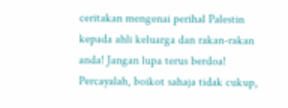ceritakan mengenai perihal Palestin kepada ahli keluarga dan rakan-rakan anda! Jangan lupa terus berdoa! Percayalah, boikot sahaja tidak cukup,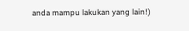anda mampu lakukan yang lain!)